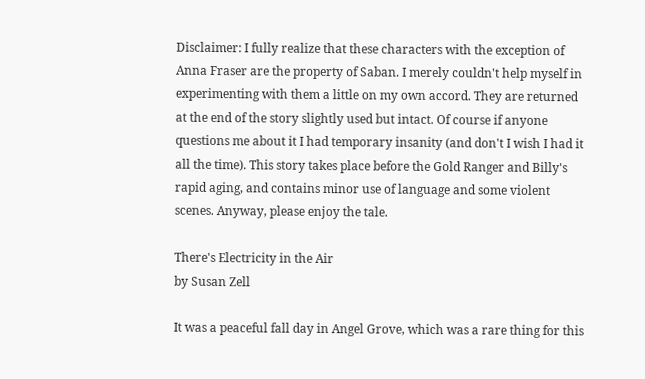Disclaimer: I fully realize that these characters with the exception of Anna Fraser are the property of Saban. I merely couldn't help myself in experimenting with them a little on my own accord. They are returned at the end of the story slightly used but intact. Of course if anyone questions me about it I had temporary insanity (and don't I wish I had it all the time). This story takes place before the Gold Ranger and Billy's rapid aging, and contains minor use of language and some violent scenes. Anyway, please enjoy the tale.

There's Electricity in the Air
by Susan Zell

It was a peaceful fall day in Angel Grove, which was a rare thing for this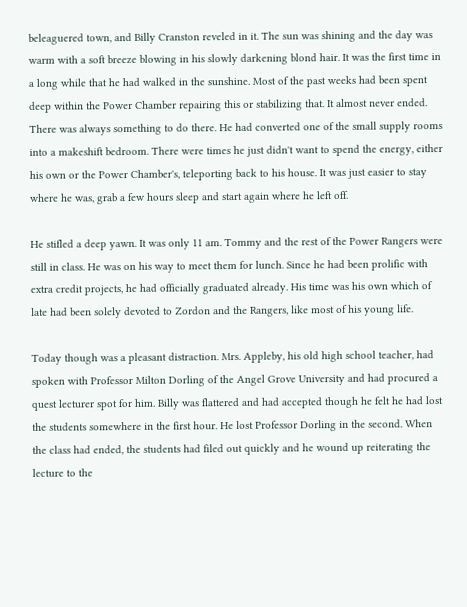beleaguered town, and Billy Cranston reveled in it. The sun was shining and the day was warm with a soft breeze blowing in his slowly darkening blond hair. It was the first time in a long while that he had walked in the sunshine. Most of the past weeks had been spent deep within the Power Chamber repairing this or stabilizing that. It almost never ended. There was always something to do there. He had converted one of the small supply rooms into a makeshift bedroom. There were times he just didn't want to spend the energy, either his own or the Power Chamber's, teleporting back to his house. It was just easier to stay where he was, grab a few hours sleep and start again where he left off.

He stifled a deep yawn. It was only 11 am. Tommy and the rest of the Power Rangers were still in class. He was on his way to meet them for lunch. Since he had been prolific with extra credit projects, he had officially graduated already. His time was his own which of late had been solely devoted to Zordon and the Rangers, like most of his young life.

Today though was a pleasant distraction. Mrs. Appleby, his old high school teacher, had spoken with Professor Milton Dorling of the Angel Grove University and had procured a quest lecturer spot for him. Billy was flattered and had accepted though he felt he had lost the students somewhere in the first hour. He lost Professor Dorling in the second. When the class had ended, the students had filed out quickly and he wound up reiterating the lecture to the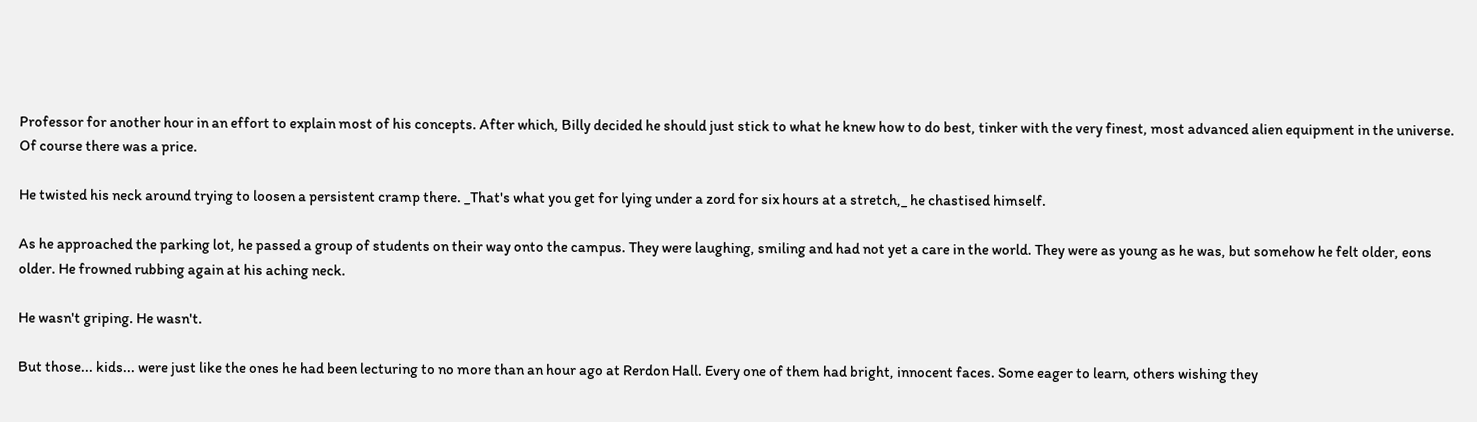Professor for another hour in an effort to explain most of his concepts. After which, Billy decided he should just stick to what he knew how to do best, tinker with the very finest, most advanced alien equipment in the universe. Of course there was a price.

He twisted his neck around trying to loosen a persistent cramp there. _That's what you get for lying under a zord for six hours at a stretch,_ he chastised himself.

As he approached the parking lot, he passed a group of students on their way onto the campus. They were laughing, smiling and had not yet a care in the world. They were as young as he was, but somehow he felt older, eons older. He frowned rubbing again at his aching neck.

He wasn't griping. He wasn't.

But those... kids... were just like the ones he had been lecturing to no more than an hour ago at Rerdon Hall. Every one of them had bright, innocent faces. Some eager to learn, others wishing they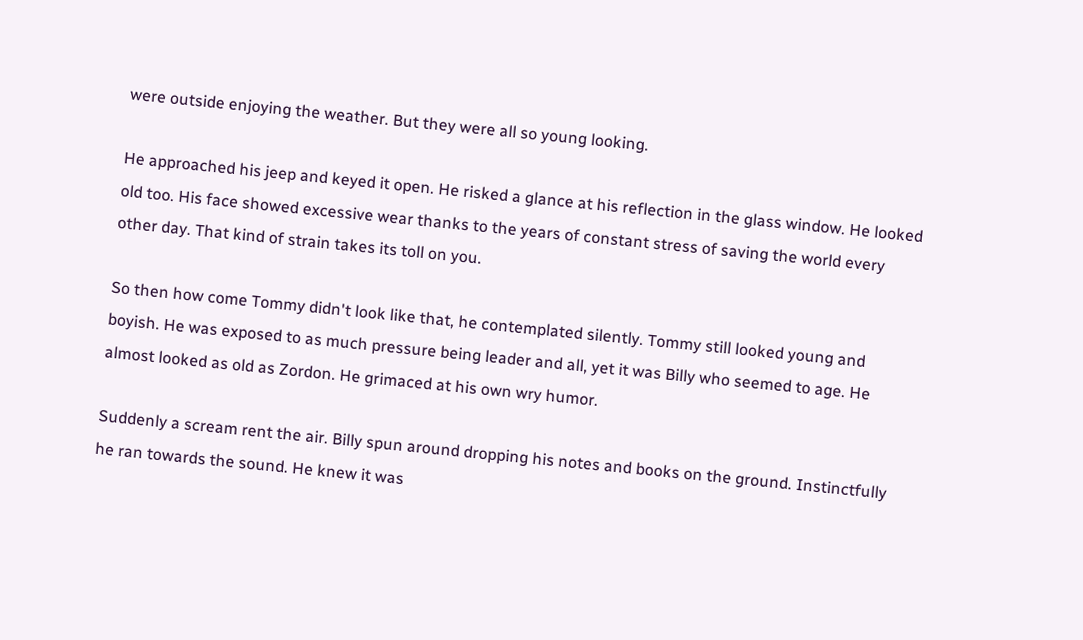were outside enjoying the weather. But they were all so young looking.

He approached his jeep and keyed it open. He risked a glance at his reflection in the glass window. He looked old too. His face showed excessive wear thanks to the years of constant stress of saving the world every other day. That kind of strain takes its toll on you.

So then how come Tommy didn't look like that, he contemplated silently. Tommy still looked young and boyish. He was exposed to as much pressure being leader and all, yet it was Billy who seemed to age. He almost looked as old as Zordon. He grimaced at his own wry humor.

Suddenly a scream rent the air. Billy spun around dropping his notes and books on the ground. Instinctfully he ran towards the sound. He knew it was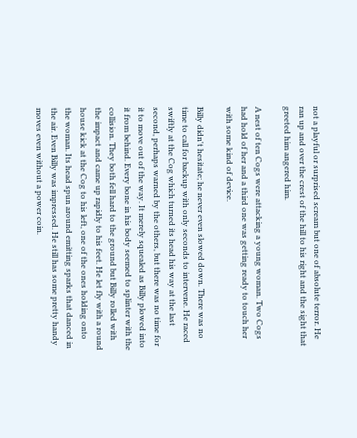not a playful or surprised scream but one of absolute terror. He ran up and over the crest of the hill to his right and the sight that greeted him angered him.

A nest of ten Cogs were attacking a young woman. Two Cogs had hold of her and a third one was getting ready to touch her with some kind of device.

Billy didn't hesitate; he never even slowed down. There was no time to call for backup with only seconds to intervene. He raced swiftly at the Cog which turned its head his way at the last second, perhaps warned by the others, but there was no time for it to move out of the way. It merely squealed as Billy plowed into it from behind. Every bone in his body seemed to splinter with the collision. They both fell hard to the ground but Billy rolled with the impact and came up rapidly to his feet. He let fly with a round house kick at the Cog to his left, one of the ones holding onto the woman. Its head spun around emitting sparks that danced in the air. Even Billy was impressed. He still has some pretty handy moves even without a power coin.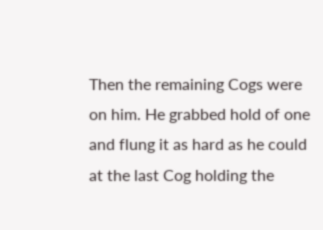Then the remaining Cogs were on him. He grabbed hold of one and flung it as hard as he could at the last Cog holding the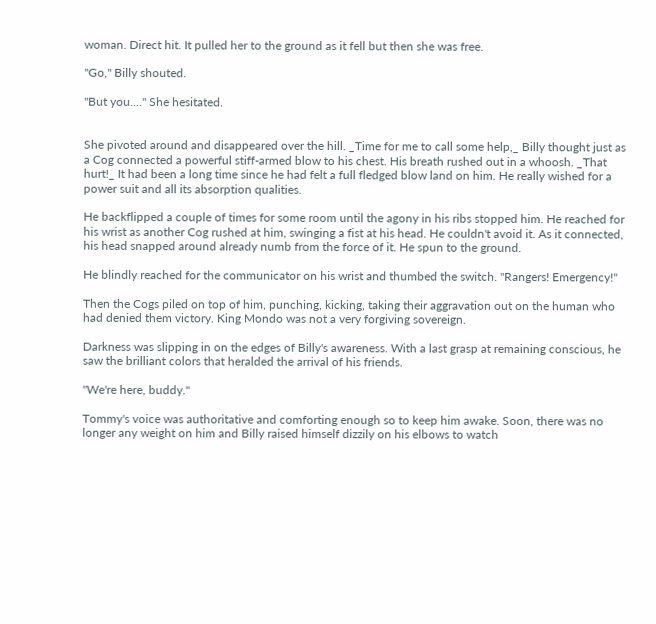woman. Direct hit. It pulled her to the ground as it fell but then she was free.

"Go," Billy shouted.

"But you...." She hesitated.


She pivoted around and disappeared over the hill. _Time for me to call some help,_ Billy thought just as a Cog connected a powerful stiff-armed blow to his chest. His breath rushed out in a whoosh. _That hurt!_ It had been a long time since he had felt a full fledged blow land on him. He really wished for a power suit and all its absorption qualities.

He backflipped a couple of times for some room until the agony in his ribs stopped him. He reached for his wrist as another Cog rushed at him, swinging a fist at his head. He couldn't avoid it. As it connected, his head snapped around already numb from the force of it. He spun to the ground.

He blindly reached for the communicator on his wrist and thumbed the switch. "Rangers! Emergency!"

Then the Cogs piled on top of him, punching, kicking, taking their aggravation out on the human who had denied them victory. King Mondo was not a very forgiving sovereign.

Darkness was slipping in on the edges of Billy's awareness. With a last grasp at remaining conscious, he saw the brilliant colors that heralded the arrival of his friends.

"We're here, buddy."

Tommy's voice was authoritative and comforting enough so to keep him awake. Soon, there was no longer any weight on him and Billy raised himself dizzily on his elbows to watch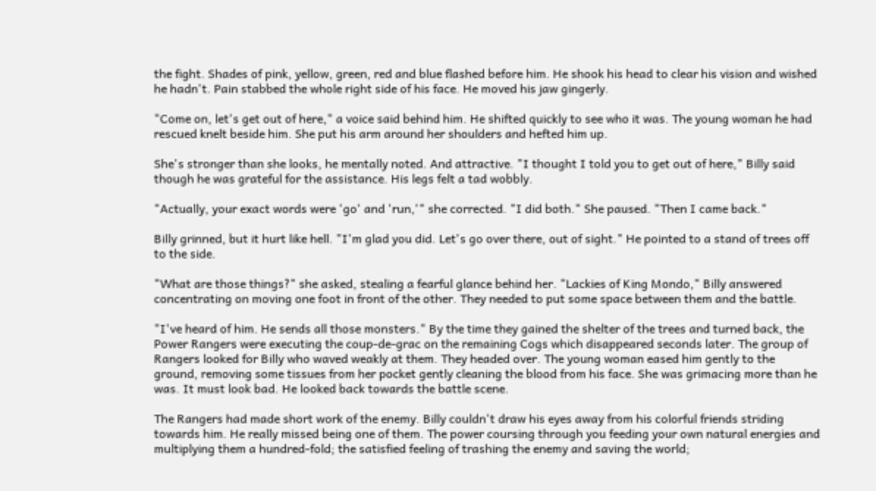the fight. Shades of pink, yellow, green, red and blue flashed before him. He shook his head to clear his vision and wished he hadn't. Pain stabbed the whole right side of his face. He moved his jaw gingerly.

"Come on, let's get out of here," a voice said behind him. He shifted quickly to see who it was. The young woman he had rescued knelt beside him. She put his arm around her shoulders and hefted him up.

She's stronger than she looks, he mentally noted. And attractive. "I thought I told you to get out of here," Billy said though he was grateful for the assistance. His legs felt a tad wobbly.

"Actually, your exact words were 'go' and 'run,'" she corrected. "I did both." She paused. "Then I came back."

Billy grinned, but it hurt like hell. "I'm glad you did. Let's go over there, out of sight." He pointed to a stand of trees off to the side.

"What are those things?" she asked, stealing a fearful glance behind her. "Lackies of King Mondo," Billy answered concentrating on moving one foot in front of the other. They needed to put some space between them and the battle.

"I've heard of him. He sends all those monsters." By the time they gained the shelter of the trees and turned back, the Power Rangers were executing the coup-de-grac on the remaining Cogs which disappeared seconds later. The group of Rangers looked for Billy who waved weakly at them. They headed over. The young woman eased him gently to the ground, removing some tissues from her pocket gently cleaning the blood from his face. She was grimacing more than he was. It must look bad. He looked back towards the battle scene.

The Rangers had made short work of the enemy. Billy couldn't draw his eyes away from his colorful friends striding towards him. He really missed being one of them. The power coursing through you feeding your own natural energies and multiplying them a hundred-fold; the satisfied feeling of trashing the enemy and saving the world;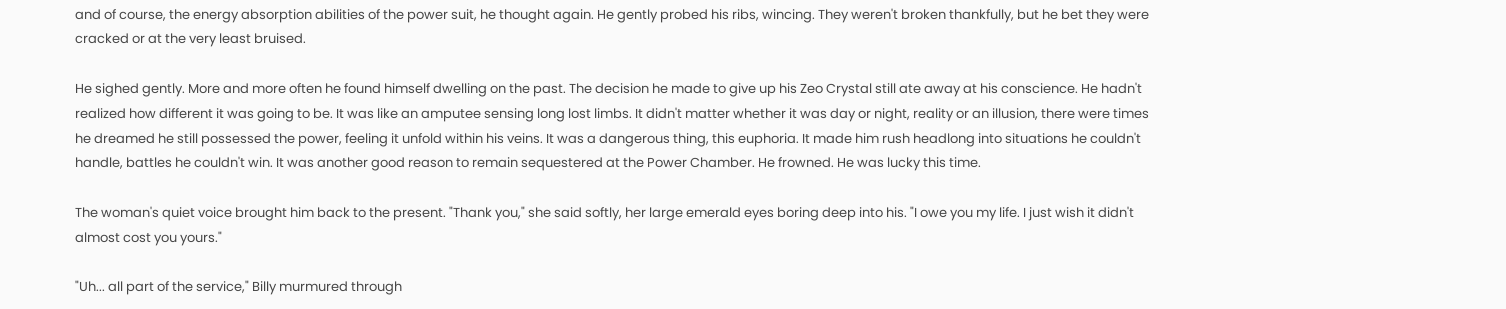and of course, the energy absorption abilities of the power suit, he thought again. He gently probed his ribs, wincing. They weren't broken thankfully, but he bet they were cracked or at the very least bruised.

He sighed gently. More and more often he found himself dwelling on the past. The decision he made to give up his Zeo Crystal still ate away at his conscience. He hadn't realized how different it was going to be. It was like an amputee sensing long lost limbs. It didn't matter whether it was day or night, reality or an illusion, there were times he dreamed he still possessed the power, feeling it unfold within his veins. It was a dangerous thing, this euphoria. It made him rush headlong into situations he couldn't handle, battles he couldn't win. It was another good reason to remain sequestered at the Power Chamber. He frowned. He was lucky this time.

The woman's quiet voice brought him back to the present. "Thank you," she said softly, her large emerald eyes boring deep into his. "I owe you my life. I just wish it didn't almost cost you yours."

"Uh... all part of the service," Billy murmured through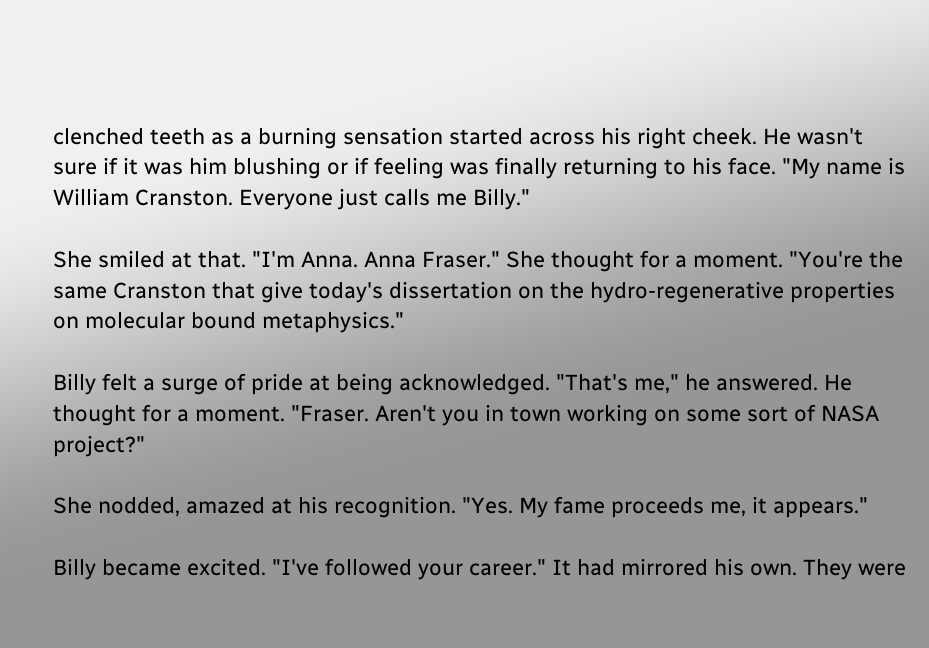clenched teeth as a burning sensation started across his right cheek. He wasn't sure if it was him blushing or if feeling was finally returning to his face. "My name is William Cranston. Everyone just calls me Billy."

She smiled at that. "I'm Anna. Anna Fraser." She thought for a moment. "You're the same Cranston that give today's dissertation on the hydro-regenerative properties on molecular bound metaphysics."

Billy felt a surge of pride at being acknowledged. "That's me," he answered. He thought for a moment. "Fraser. Aren't you in town working on some sort of NASA project?"

She nodded, amazed at his recognition. "Yes. My fame proceeds me, it appears."

Billy became excited. "I've followed your career." It had mirrored his own. They were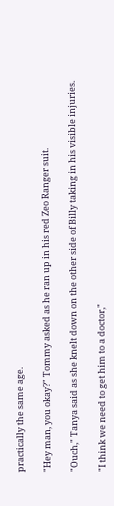practically the same age.

"Hey man, you okay?" Tommy asked as he ran up in his red Zeo Ranger suit.

"Ouch," Tanya said as she knelt down on the other side of Billy taking in his visible injuries.

"I think we need to get him to a doctor,"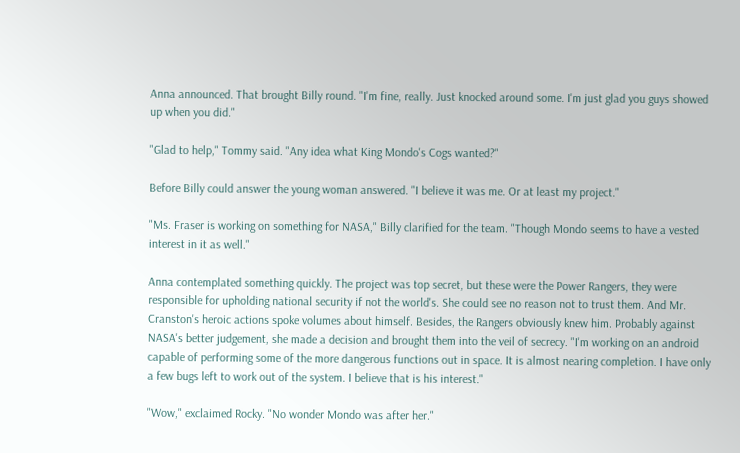Anna announced. That brought Billy round. "I'm fine, really. Just knocked around some. I'm just glad you guys showed up when you did."

"Glad to help," Tommy said. "Any idea what King Mondo's Cogs wanted?"

Before Billy could answer the young woman answered. "I believe it was me. Or at least my project."

"Ms. Fraser is working on something for NASA," Billy clarified for the team. "Though Mondo seems to have a vested interest in it as well."

Anna contemplated something quickly. The project was top secret, but these were the Power Rangers, they were responsible for upholding national security if not the world's. She could see no reason not to trust them. And Mr. Cranston's heroic actions spoke volumes about himself. Besides, the Rangers obviously knew him. Probably against NASA's better judgement, she made a decision and brought them into the veil of secrecy. "I'm working on an android capable of performing some of the more dangerous functions out in space. It is almost nearing completion. I have only a few bugs left to work out of the system. I believe that is his interest."

"Wow," exclaimed Rocky. "No wonder Mondo was after her."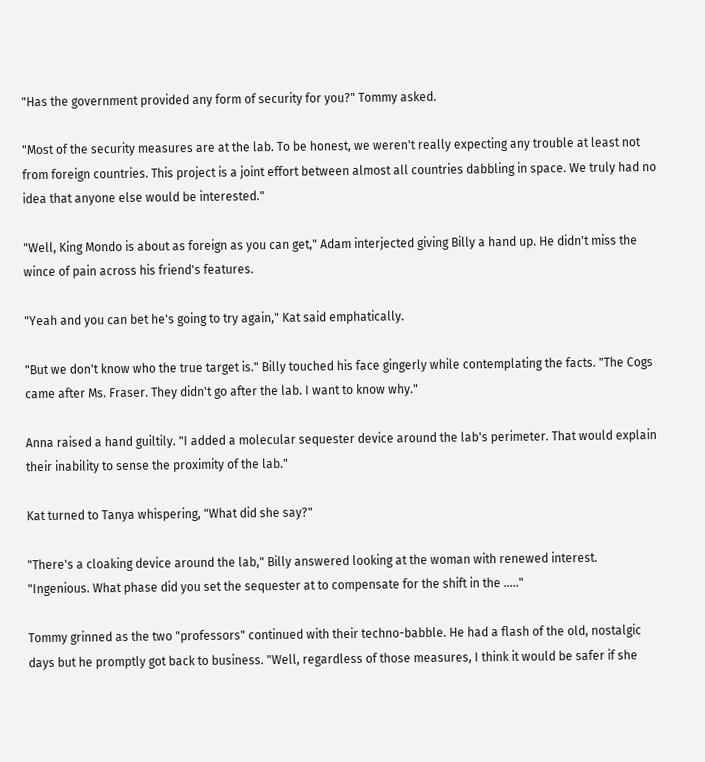"Has the government provided any form of security for you?" Tommy asked.

"Most of the security measures are at the lab. To be honest, we weren't really expecting any trouble at least not from foreign countries. This project is a joint effort between almost all countries dabbling in space. We truly had no idea that anyone else would be interested."

"Well, King Mondo is about as foreign as you can get," Adam interjected giving Billy a hand up. He didn't miss the wince of pain across his friend's features.

"Yeah and you can bet he's going to try again," Kat said emphatically.

"But we don't know who the true target is." Billy touched his face gingerly while contemplating the facts. "The Cogs came after Ms. Fraser. They didn't go after the lab. I want to know why."

Anna raised a hand guiltily. "I added a molecular sequester device around the lab's perimeter. That would explain their inability to sense the proximity of the lab."

Kat turned to Tanya whispering, "What did she say?"

"There's a cloaking device around the lab," Billy answered looking at the woman with renewed interest. "Ingenious. What phase did you set the sequester at to compensate for the shift in the ....."

Tommy grinned as the two "professors" continued with their techno-babble. He had a flash of the old, nostalgic days but he promptly got back to business. "Well, regardless of those measures, I think it would be safer if she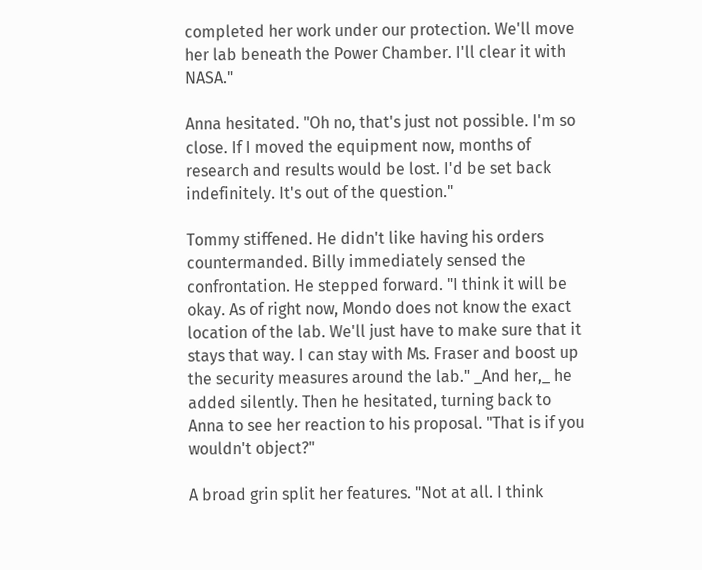completed her work under our protection. We'll move her lab beneath the Power Chamber. I'll clear it with NASA."

Anna hesitated. "Oh no, that's just not possible. I'm so close. If I moved the equipment now, months of research and results would be lost. I'd be set back indefinitely. It's out of the question."

Tommy stiffened. He didn't like having his orders countermanded. Billy immediately sensed the confrontation. He stepped forward. "I think it will be okay. As of right now, Mondo does not know the exact location of the lab. We'll just have to make sure that it stays that way. I can stay with Ms. Fraser and boost up the security measures around the lab." _And her,_ he added silently. Then he hesitated, turning back to Anna to see her reaction to his proposal. "That is if you wouldn't object?"

A broad grin split her features. "Not at all. I think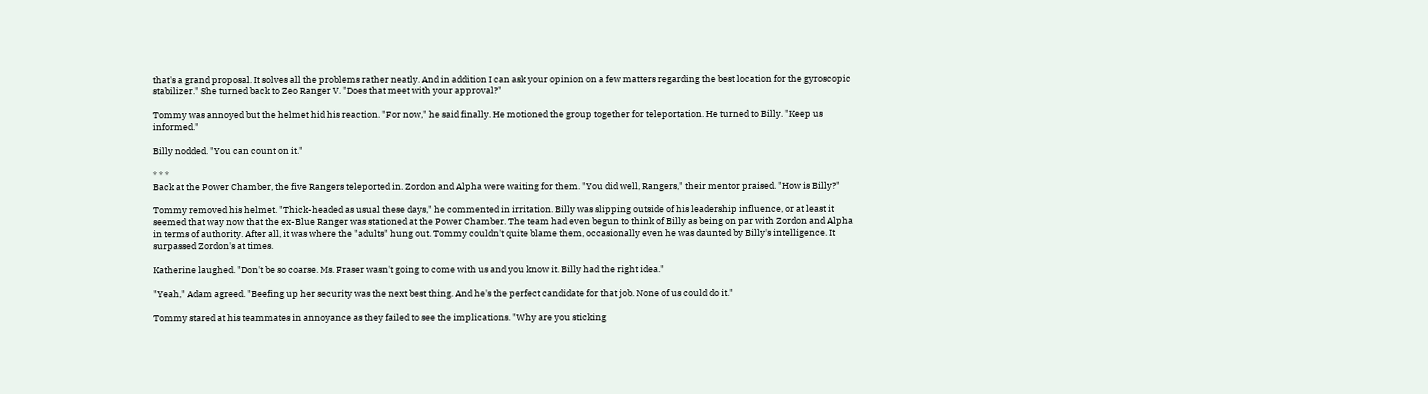that's a grand proposal. It solves all the problems rather neatly. And in addition I can ask your opinion on a few matters regarding the best location for the gyroscopic stabilizer." She turned back to Zeo Ranger V. "Does that meet with your approval?"

Tommy was annoyed but the helmet hid his reaction. "For now," he said finally. He motioned the group together for teleportation. He turned to Billy. "Keep us informed."

Billy nodded. "You can count on it."

* * *
Back at the Power Chamber, the five Rangers teleported in. Zordon and Alpha were waiting for them. "You did well, Rangers," their mentor praised. "How is Billy?"

Tommy removed his helmet. "Thick-headed as usual these days," he commented in irritation. Billy was slipping outside of his leadership influence, or at least it seemed that way now that the ex-Blue Ranger was stationed at the Power Chamber. The team had even begun to think of Billy as being on par with Zordon and Alpha in terms of authority. After all, it was where the "adults" hung out. Tommy couldn't quite blame them, occasionally even he was daunted by Billy's intelligence. It surpassed Zordon's at times.

Katherine laughed. "Don't be so coarse. Ms. Fraser wasn't going to come with us and you know it. Billy had the right idea."

"Yeah," Adam agreed. "Beefing up her security was the next best thing. And he's the perfect candidate for that job. None of us could do it."

Tommy stared at his teammates in annoyance as they failed to see the implications. "Why are you sticking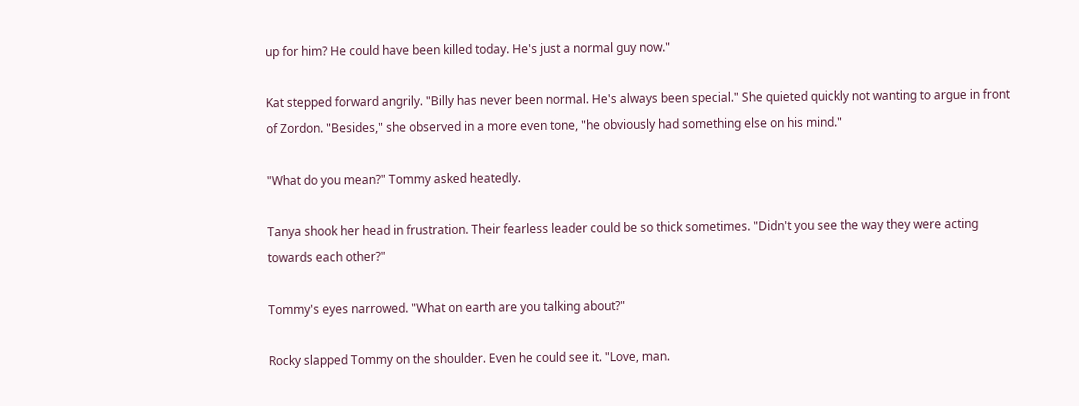up for him? He could have been killed today. He's just a normal guy now."

Kat stepped forward angrily. "Billy has never been normal. He's always been special." She quieted quickly not wanting to argue in front of Zordon. "Besides," she observed in a more even tone, "he obviously had something else on his mind."

"What do you mean?" Tommy asked heatedly.

Tanya shook her head in frustration. Their fearless leader could be so thick sometimes. "Didn't you see the way they were acting towards each other?"

Tommy's eyes narrowed. "What on earth are you talking about?"

Rocky slapped Tommy on the shoulder. Even he could see it. "Love, man.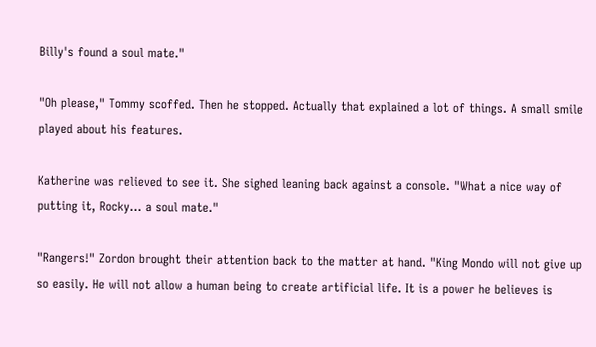Billy's found a soul mate."

"Oh please," Tommy scoffed. Then he stopped. Actually that explained a lot of things. A small smile played about his features.

Katherine was relieved to see it. She sighed leaning back against a console. "What a nice way of putting it, Rocky... a soul mate."

"Rangers!" Zordon brought their attention back to the matter at hand. "King Mondo will not give up so easily. He will not allow a human being to create artificial life. It is a power he believes is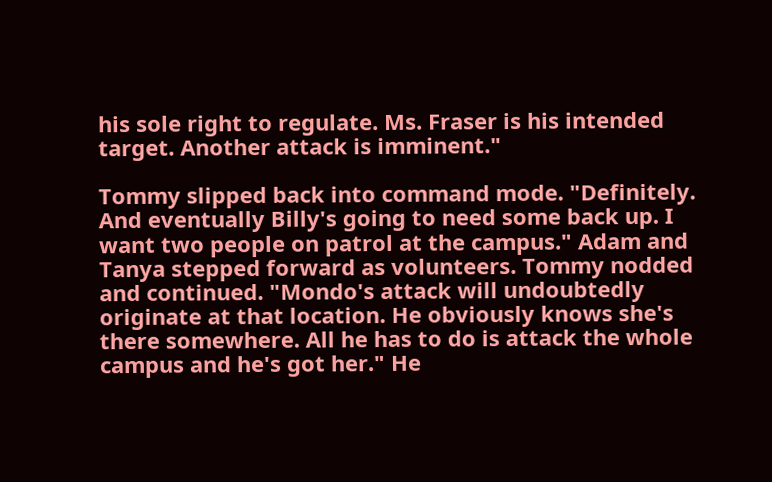his sole right to regulate. Ms. Fraser is his intended target. Another attack is imminent."

Tommy slipped back into command mode. "Definitely. And eventually Billy's going to need some back up. I want two people on patrol at the campus." Adam and Tanya stepped forward as volunteers. Tommy nodded and continued. "Mondo's attack will undoubtedly originate at that location. He obviously knows she's there somewhere. All he has to do is attack the whole campus and he's got her." He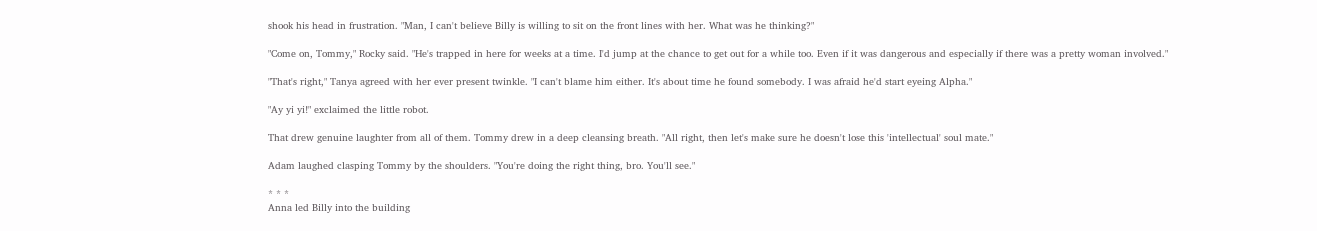shook his head in frustration. "Man, I can't believe Billy is willing to sit on the front lines with her. What was he thinking?"

"Come on, Tommy," Rocky said. "He's trapped in here for weeks at a time. I'd jump at the chance to get out for a while too. Even if it was dangerous and especially if there was a pretty woman involved."

"That's right," Tanya agreed with her ever present twinkle. "I can't blame him either. It's about time he found somebody. I was afraid he'd start eyeing Alpha."

"Ay yi yi!" exclaimed the little robot.

That drew genuine laughter from all of them. Tommy drew in a deep cleansing breath. "All right, then let's make sure he doesn't lose this 'intellectual' soul mate."

Adam laughed clasping Tommy by the shoulders. "You're doing the right thing, bro. You'll see."

* * *
Anna led Billy into the building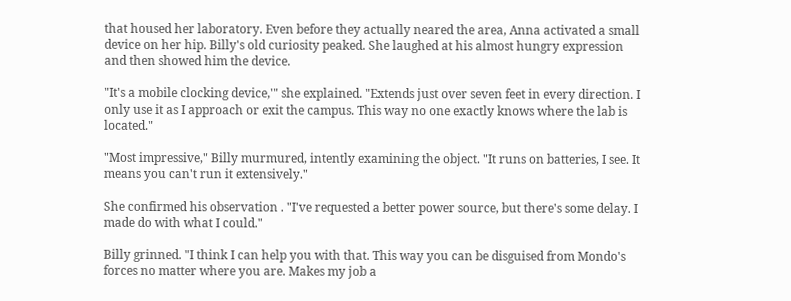that housed her laboratory. Even before they actually neared the area, Anna activated a small device on her hip. Billy's old curiosity peaked. She laughed at his almost hungry expression and then showed him the device.

"It's a mobile clocking device,'" she explained. "Extends just over seven feet in every direction. I only use it as I approach or exit the campus. This way no one exactly knows where the lab is located."

"Most impressive," Billy murmured, intently examining the object. "It runs on batteries, I see. It means you can't run it extensively."

She confirmed his observation . "I've requested a better power source, but there's some delay. I made do with what I could."

Billy grinned. "I think I can help you with that. This way you can be disguised from Mondo's forces no matter where you are. Makes my job a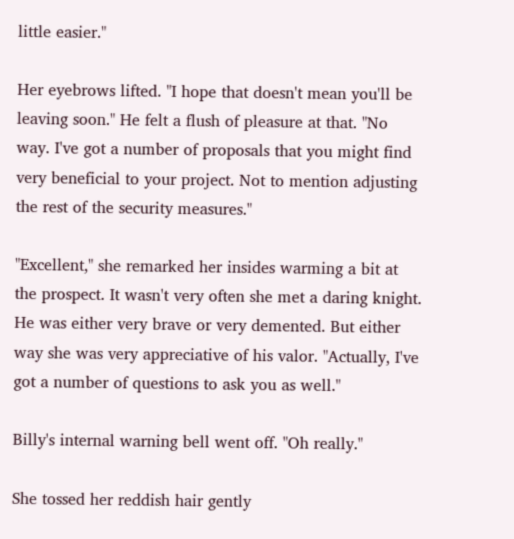little easier."

Her eyebrows lifted. "I hope that doesn't mean you'll be leaving soon." He felt a flush of pleasure at that. "No way. I've got a number of proposals that you might find very beneficial to your project. Not to mention adjusting the rest of the security measures."

"Excellent," she remarked her insides warming a bit at the prospect. It wasn't very often she met a daring knight. He was either very brave or very demented. But either way she was very appreciative of his valor. "Actually, I've got a number of questions to ask you as well."

Billy's internal warning bell went off. "Oh really."

She tossed her reddish hair gently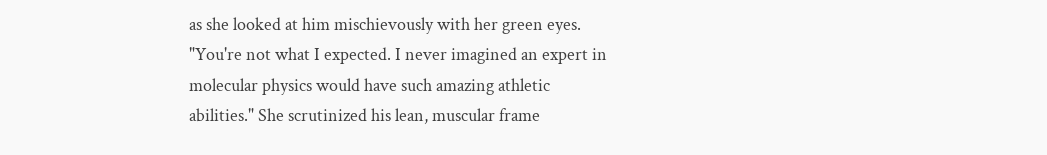as she looked at him mischievously with her green eyes. "You're not what I expected. I never imagined an expert in molecular physics would have such amazing athletic abilities." She scrutinized his lean, muscular frame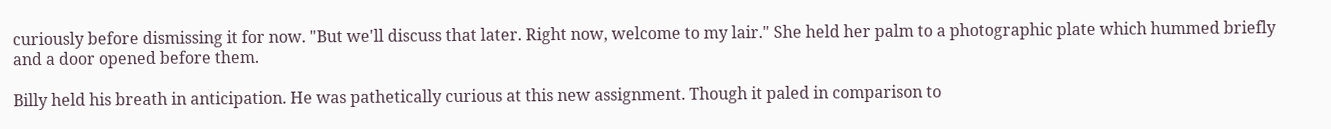curiously before dismissing it for now. "But we'll discuss that later. Right now, welcome to my lair." She held her palm to a photographic plate which hummed briefly and a door opened before them.

Billy held his breath in anticipation. He was pathetically curious at this new assignment. Though it paled in comparison to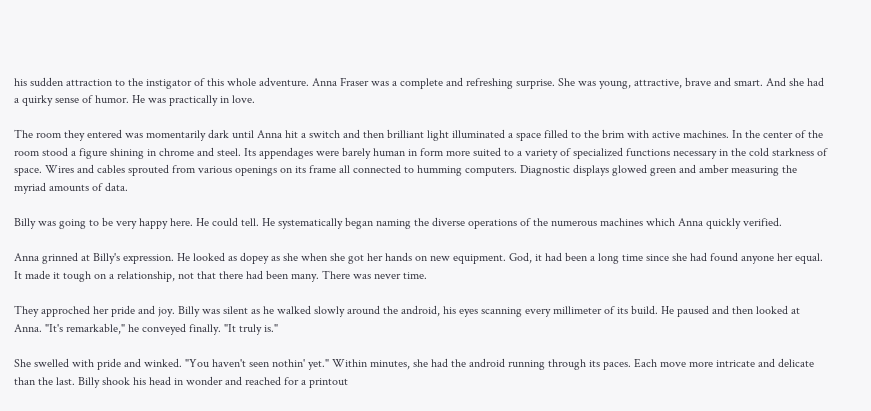his sudden attraction to the instigator of this whole adventure. Anna Fraser was a complete and refreshing surprise. She was young, attractive, brave and smart. And she had a quirky sense of humor. He was practically in love.

The room they entered was momentarily dark until Anna hit a switch and then brilliant light illuminated a space filled to the brim with active machines. In the center of the room stood a figure shining in chrome and steel. Its appendages were barely human in form more suited to a variety of specialized functions necessary in the cold starkness of space. Wires and cables sprouted from various openings on its frame all connected to humming computers. Diagnostic displays glowed green and amber measuring the myriad amounts of data.

Billy was going to be very happy here. He could tell. He systematically began naming the diverse operations of the numerous machines which Anna quickly verified.

Anna grinned at Billy's expression. He looked as dopey as she when she got her hands on new equipment. God, it had been a long time since she had found anyone her equal. It made it tough on a relationship, not that there had been many. There was never time.

They approched her pride and joy. Billy was silent as he walked slowly around the android, his eyes scanning every millimeter of its build. He paused and then looked at Anna. "It's remarkable," he conveyed finally. "It truly is."

She swelled with pride and winked. "You haven't seen nothin' yet." Within minutes, she had the android running through its paces. Each move more intricate and delicate than the last. Billy shook his head in wonder and reached for a printout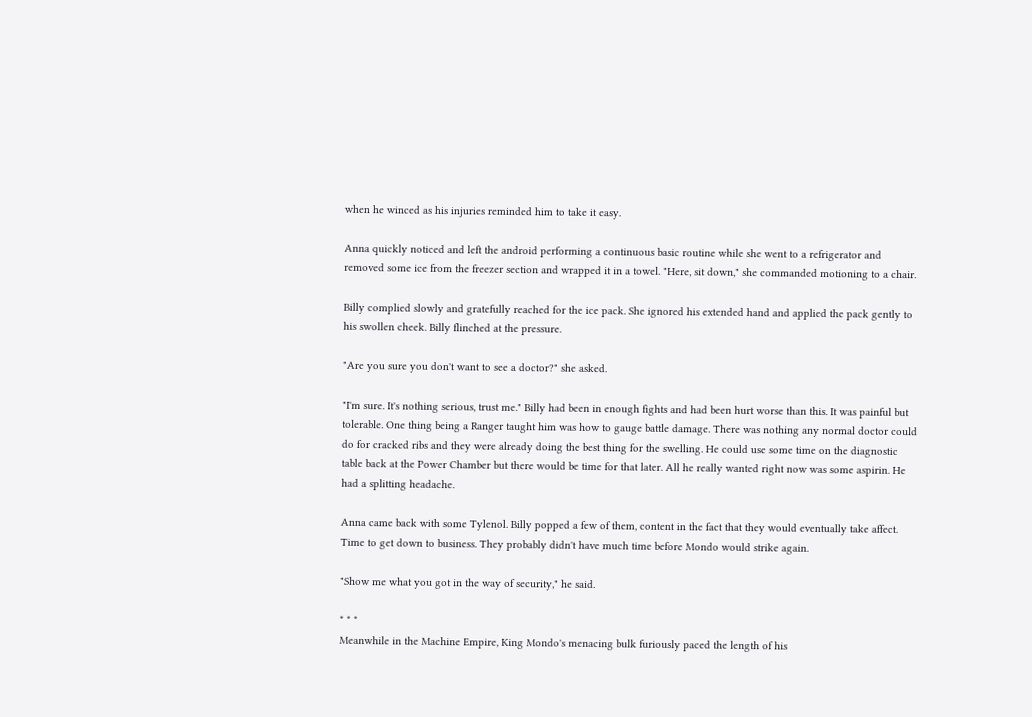when he winced as his injuries reminded him to take it easy.

Anna quickly noticed and left the android performing a continuous basic routine while she went to a refrigerator and removed some ice from the freezer section and wrapped it in a towel. "Here, sit down," she commanded motioning to a chair.

Billy complied slowly and gratefully reached for the ice pack. She ignored his extended hand and applied the pack gently to his swollen cheek. Billy flinched at the pressure.

"Are you sure you don't want to see a doctor?" she asked.

"I'm sure. It's nothing serious, trust me." Billy had been in enough fights and had been hurt worse than this. It was painful but tolerable. One thing being a Ranger taught him was how to gauge battle damage. There was nothing any normal doctor could do for cracked ribs and they were already doing the best thing for the swelling. He could use some time on the diagnostic table back at the Power Chamber but there would be time for that later. All he really wanted right now was some aspirin. He had a splitting headache.

Anna came back with some Tylenol. Billy popped a few of them, content in the fact that they would eventually take affect. Time to get down to business. They probably didn't have much time before Mondo would strike again.

"Show me what you got in the way of security," he said.

* * *
Meanwhile in the Machine Empire, King Mondo's menacing bulk furiously paced the length of his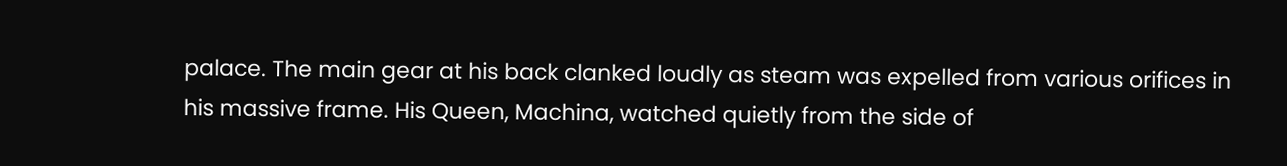palace. The main gear at his back clanked loudly as steam was expelled from various orifices in his massive frame. His Queen, Machina, watched quietly from the side of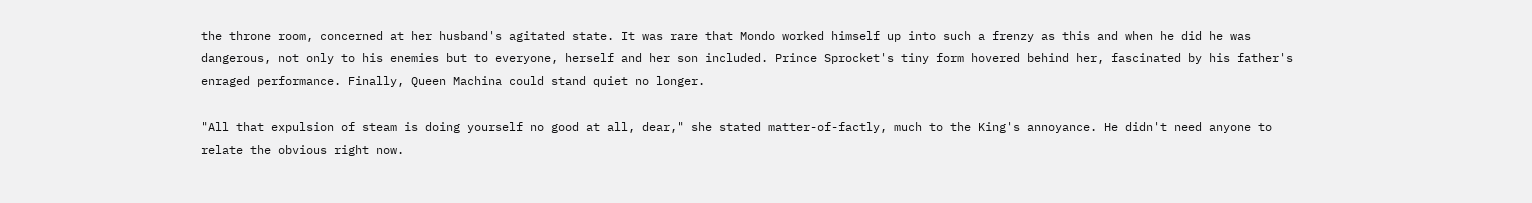the throne room, concerned at her husband's agitated state. It was rare that Mondo worked himself up into such a frenzy as this and when he did he was dangerous, not only to his enemies but to everyone, herself and her son included. Prince Sprocket's tiny form hovered behind her, fascinated by his father's enraged performance. Finally, Queen Machina could stand quiet no longer.

"All that expulsion of steam is doing yourself no good at all, dear," she stated matter-of-factly, much to the King's annoyance. He didn't need anyone to relate the obvious right now.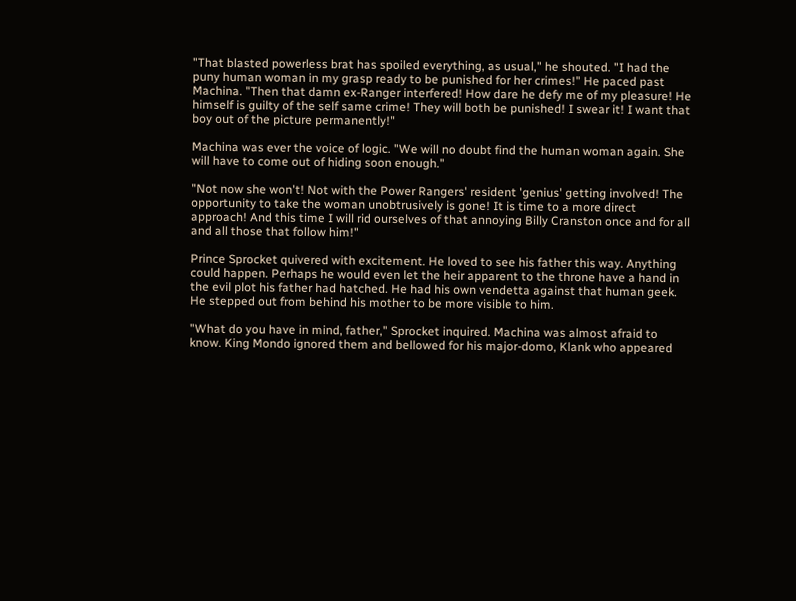"That blasted powerless brat has spoiled everything, as usual," he shouted. "I had the puny human woman in my grasp ready to be punished for her crimes!" He paced past Machina. "Then that damn ex-Ranger interfered! How dare he defy me of my pleasure! He himself is guilty of the self same crime! They will both be punished! I swear it! I want that boy out of the picture permanently!"

Machina was ever the voice of logic. "We will no doubt find the human woman again. She will have to come out of hiding soon enough."

"Not now she won't! Not with the Power Rangers' resident 'genius' getting involved! The opportunity to take the woman unobtrusively is gone! It is time to a more direct approach! And this time I will rid ourselves of that annoying Billy Cranston once and for all and all those that follow him!"

Prince Sprocket quivered with excitement. He loved to see his father this way. Anything could happen. Perhaps he would even let the heir apparent to the throne have a hand in the evil plot his father had hatched. He had his own vendetta against that human geek. He stepped out from behind his mother to be more visible to him.

"What do you have in mind, father," Sprocket inquired. Machina was almost afraid to know. King Mondo ignored them and bellowed for his major-domo, Klank who appeared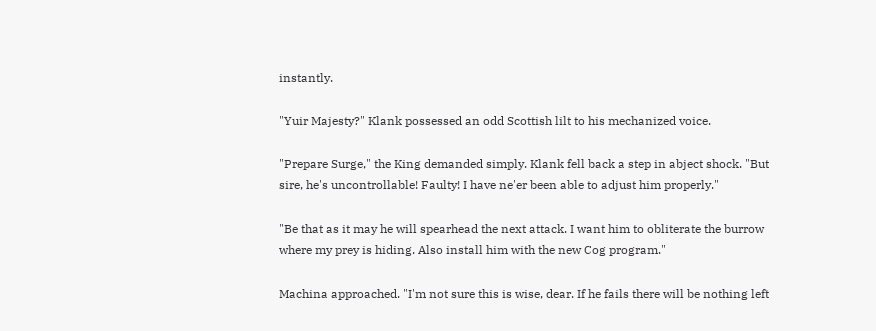instantly.

"Yuir Majesty?" Klank possessed an odd Scottish lilt to his mechanized voice.

"Prepare Surge," the King demanded simply. Klank fell back a step in abject shock. "But sire, he's uncontrollable! Faulty! I have ne'er been able to adjust him properly."

"Be that as it may he will spearhead the next attack. I want him to obliterate the burrow where my prey is hiding. Also install him with the new Cog program."

Machina approached. "I'm not sure this is wise, dear. If he fails there will be nothing left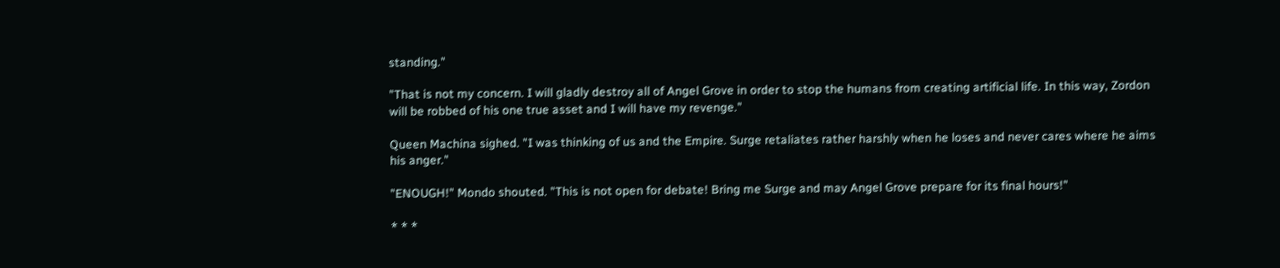standing."

"That is not my concern. I will gladly destroy all of Angel Grove in order to stop the humans from creating artificial life. In this way, Zordon will be robbed of his one true asset and I will have my revenge."

Queen Machina sighed. "I was thinking of us and the Empire. Surge retaliates rather harshly when he loses and never cares where he aims his anger."

"ENOUGH!" Mondo shouted. "This is not open for debate! Bring me Surge and may Angel Grove prepare for its final hours!"

* * *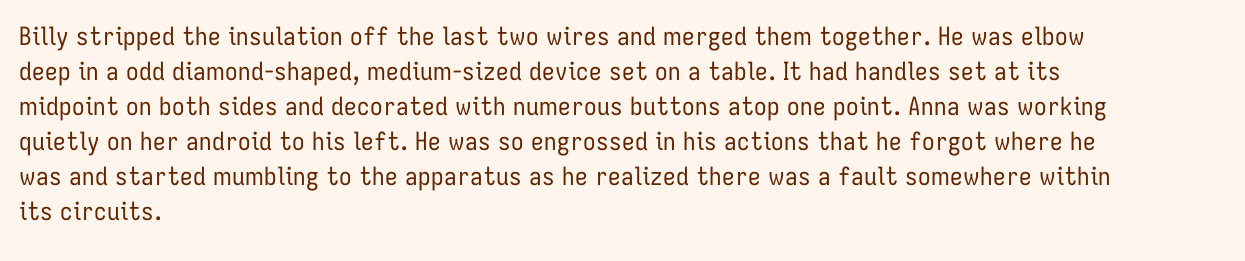Billy stripped the insulation off the last two wires and merged them together. He was elbow deep in a odd diamond-shaped, medium-sized device set on a table. It had handles set at its midpoint on both sides and decorated with numerous buttons atop one point. Anna was working quietly on her android to his left. He was so engrossed in his actions that he forgot where he was and started mumbling to the apparatus as he realized there was a fault somewhere within its circuits.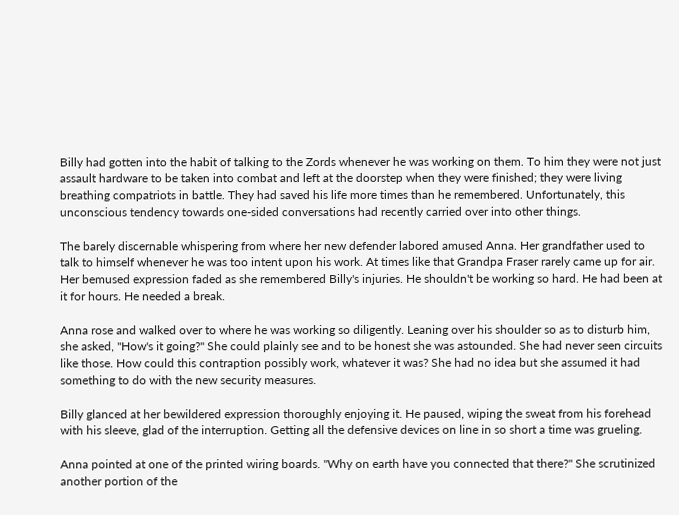Billy had gotten into the habit of talking to the Zords whenever he was working on them. To him they were not just assault hardware to be taken into combat and left at the doorstep when they were finished; they were living breathing compatriots in battle. They had saved his life more times than he remembered. Unfortunately, this unconscious tendency towards one-sided conversations had recently carried over into other things.

The barely discernable whispering from where her new defender labored amused Anna. Her grandfather used to talk to himself whenever he was too intent upon his work. At times like that Grandpa Fraser rarely came up for air. Her bemused expression faded as she remembered Billy's injuries. He shouldn't be working so hard. He had been at it for hours. He needed a break.

Anna rose and walked over to where he was working so diligently. Leaning over his shoulder so as to disturb him, she asked, "How's it going?" She could plainly see and to be honest she was astounded. She had never seen circuits like those. How could this contraption possibly work, whatever it was? She had no idea but she assumed it had something to do with the new security measures.

Billy glanced at her bewildered expression thoroughly enjoying it. He paused, wiping the sweat from his forehead with his sleeve, glad of the interruption. Getting all the defensive devices on line in so short a time was grueling.

Anna pointed at one of the printed wiring boards. "Why on earth have you connected that there?" She scrutinized another portion of the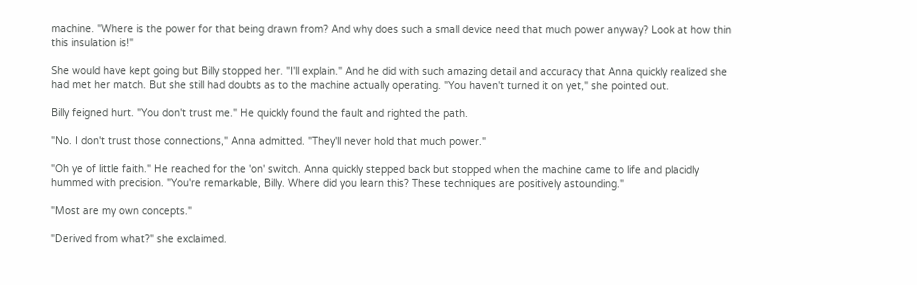machine. "Where is the power for that being drawn from? And why does such a small device need that much power anyway? Look at how thin this insulation is!"

She would have kept going but Billy stopped her. "I'll explain." And he did with such amazing detail and accuracy that Anna quickly realized she had met her match. But she still had doubts as to the machine actually operating. "You haven't turned it on yet," she pointed out.

Billy feigned hurt. "You don't trust me." He quickly found the fault and righted the path.

"No. I don't trust those connections," Anna admitted. "They'll never hold that much power."

"Oh ye of little faith." He reached for the 'on' switch. Anna quickly stepped back but stopped when the machine came to life and placidly hummed with precision. "You're remarkable, Billy. Where did you learn this? These techniques are positively astounding."

"Most are my own concepts."

"Derived from what?" she exclaimed.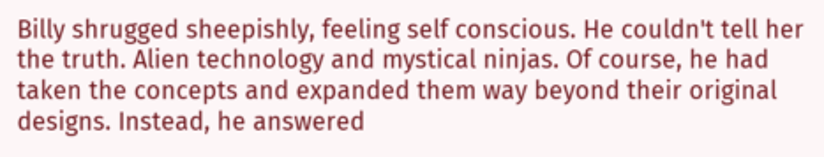Billy shrugged sheepishly, feeling self conscious. He couldn't tell her the truth. Alien technology and mystical ninjas. Of course, he had taken the concepts and expanded them way beyond their original designs. Instead, he answered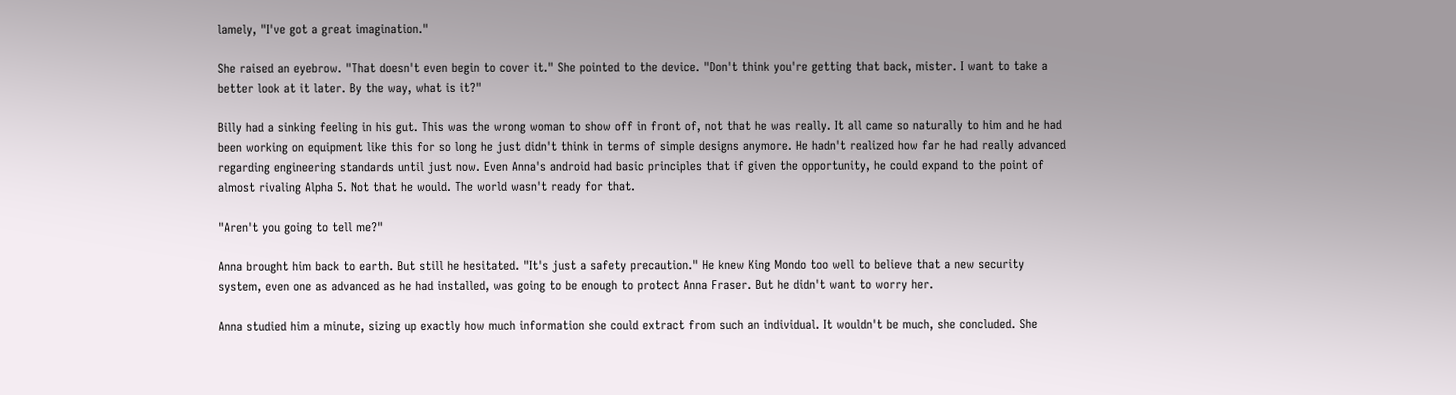lamely, "I've got a great imagination."

She raised an eyebrow. "That doesn't even begin to cover it." She pointed to the device. "Don't think you're getting that back, mister. I want to take a better look at it later. By the way, what is it?"

Billy had a sinking feeling in his gut. This was the wrong woman to show off in front of, not that he was really. It all came so naturally to him and he had been working on equipment like this for so long he just didn't think in terms of simple designs anymore. He hadn't realized how far he had really advanced regarding engineering standards until just now. Even Anna's android had basic principles that if given the opportunity, he could expand to the point of almost rivaling Alpha 5. Not that he would. The world wasn't ready for that.

"Aren't you going to tell me?"

Anna brought him back to earth. But still he hesitated. "It's just a safety precaution." He knew King Mondo too well to believe that a new security system, even one as advanced as he had installed, was going to be enough to protect Anna Fraser. But he didn't want to worry her.

Anna studied him a minute, sizing up exactly how much information she could extract from such an individual. It wouldn't be much, she concluded. She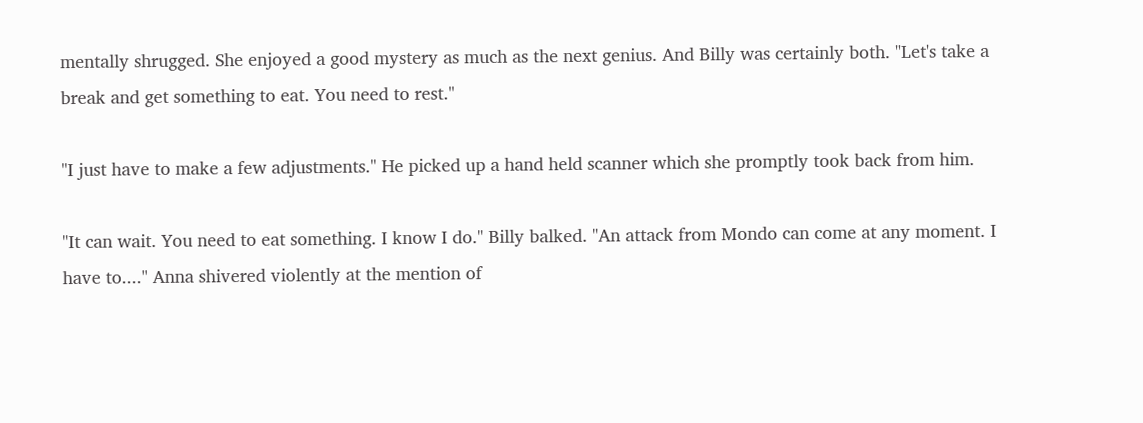mentally shrugged. She enjoyed a good mystery as much as the next genius. And Billy was certainly both. "Let's take a break and get something to eat. You need to rest."

"I just have to make a few adjustments." He picked up a hand held scanner which she promptly took back from him.

"It can wait. You need to eat something. I know I do." Billy balked. "An attack from Mondo can come at any moment. I have to...." Anna shivered violently at the mention of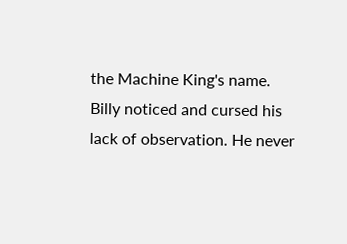the Machine King's name. Billy noticed and cursed his lack of observation. He never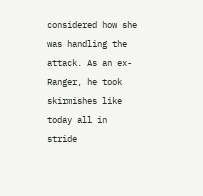considered how she was handling the attack. As an ex-Ranger, he took skirmishes like today all in stride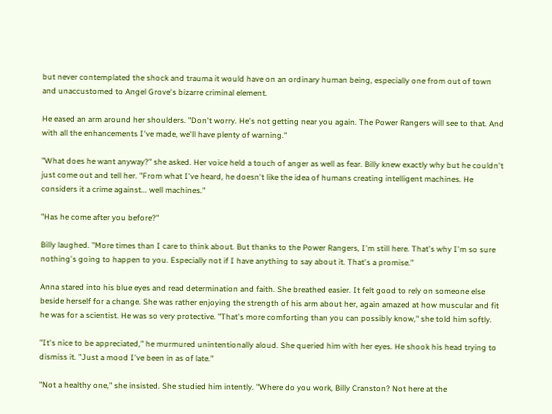but never contemplated the shock and trauma it would have on an ordinary human being, especially one from out of town and unaccustomed to Angel Grove's bizarre criminal element.

He eased an arm around her shoulders. "Don't worry. He's not getting near you again. The Power Rangers will see to that. And with all the enhancements I've made, we'll have plenty of warning."

"What does he want anyway?" she asked. Her voice held a touch of anger as well as fear. Billy knew exactly why but he couldn't just come out and tell her. "From what I've heard, he doesn't like the idea of humans creating intelligent machines. He considers it a crime against... well machines."

"Has he come after you before?"

Billy laughed. "More times than I care to think about. But thanks to the Power Rangers, I'm still here. That's why I'm so sure nothing's going to happen to you. Especially not if I have anything to say about it. That's a promise."

Anna stared into his blue eyes and read determination and faith. She breathed easier. It felt good to rely on someone else beside herself for a change. She was rather enjoying the strength of his arm about her, again amazed at how muscular and fit he was for a scientist. He was so very protective. "That's more comforting than you can possibly know," she told him softly.

"It's nice to be appreciated," he murmured unintentionally aloud. She queried him with her eyes. He shook his head trying to dismiss it. "Just a mood I've been in as of late."

"Not a healthy one," she insisted. She studied him intently. "Where do you work, Billy Cranston? Not here at the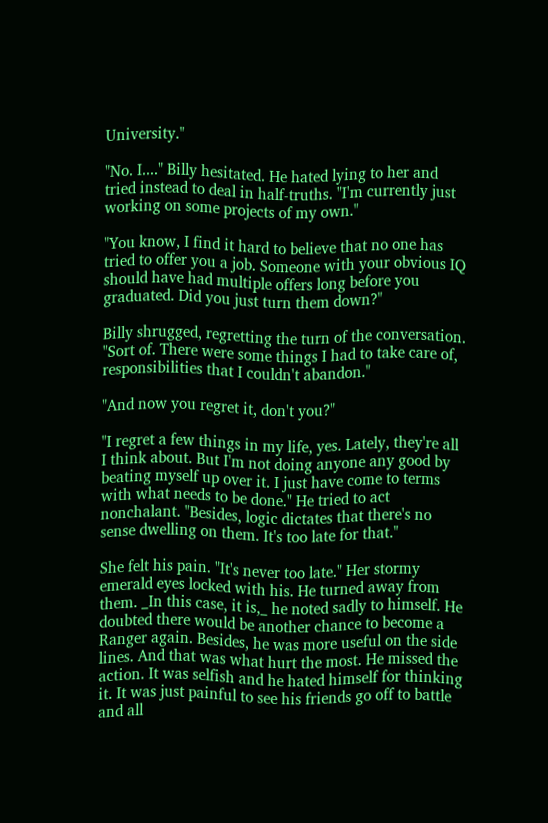University."

"No. I...." Billy hesitated. He hated lying to her and tried instead to deal in half-truths. "I'm currently just working on some projects of my own."

"You know, I find it hard to believe that no one has tried to offer you a job. Someone with your obvious IQ should have had multiple offers long before you graduated. Did you just turn them down?"

Billy shrugged, regretting the turn of the conversation. "Sort of. There were some things I had to take care of, responsibilities that I couldn't abandon."

"And now you regret it, don't you?"

"I regret a few things in my life, yes. Lately, they're all I think about. But I'm not doing anyone any good by beating myself up over it. I just have come to terms with what needs to be done." He tried to act nonchalant. "Besides, logic dictates that there's no sense dwelling on them. It's too late for that."

She felt his pain. "It's never too late." Her stormy emerald eyes locked with his. He turned away from them. _In this case, it is,_ he noted sadly to himself. He doubted there would be another chance to become a Ranger again. Besides, he was more useful on the side lines. And that was what hurt the most. He missed the action. It was selfish and he hated himself for thinking it. It was just painful to see his friends go off to battle and all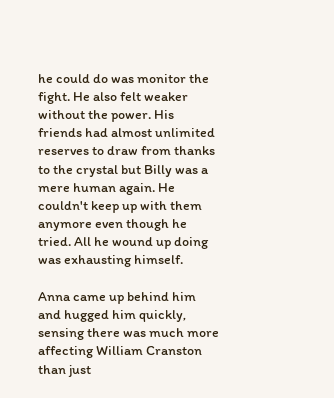he could do was monitor the fight. He also felt weaker without the power. His friends had almost unlimited reserves to draw from thanks to the crystal but Billy was a mere human again. He couldn't keep up with them anymore even though he tried. All he wound up doing was exhausting himself.

Anna came up behind him and hugged him quickly, sensing there was much more affecting William Cranston than just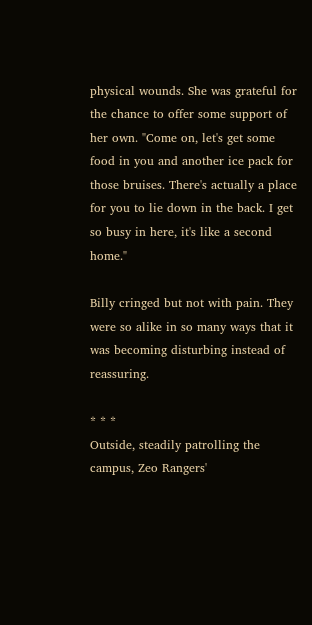physical wounds. She was grateful for the chance to offer some support of her own. "Come on, let's get some food in you and another ice pack for those bruises. There's actually a place for you to lie down in the back. I get so busy in here, it's like a second home."

Billy cringed but not with pain. They were so alike in so many ways that it was becoming disturbing instead of reassuring.

* * *
Outside, steadily patrolling the campus, Zeo Rangers'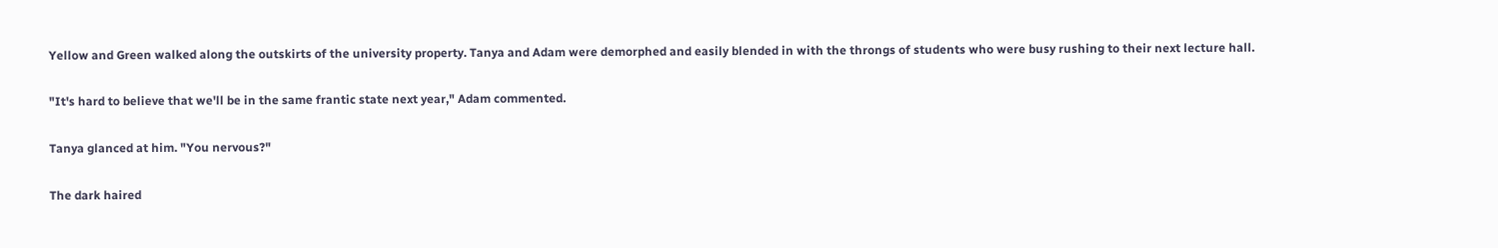Yellow and Green walked along the outskirts of the university property. Tanya and Adam were demorphed and easily blended in with the throngs of students who were busy rushing to their next lecture hall.

"It's hard to believe that we'll be in the same frantic state next year," Adam commented.

Tanya glanced at him. "You nervous?"

The dark haired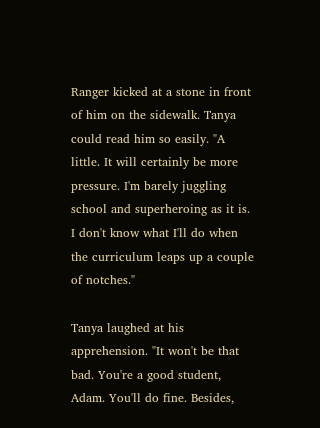Ranger kicked at a stone in front of him on the sidewalk. Tanya could read him so easily. "A little. It will certainly be more pressure. I'm barely juggling school and superheroing as it is. I don't know what I'll do when the curriculum leaps up a couple of notches."

Tanya laughed at his apprehension. "It won't be that bad. You're a good student, Adam. You'll do fine. Besides,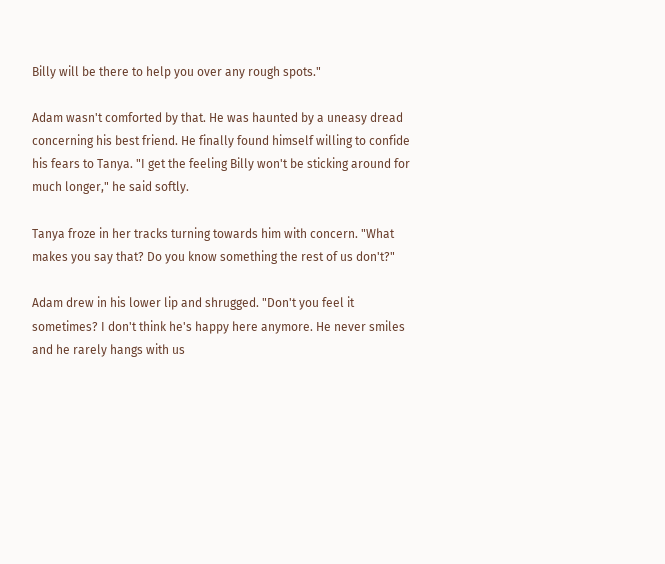Billy will be there to help you over any rough spots."

Adam wasn't comforted by that. He was haunted by a uneasy dread concerning his best friend. He finally found himself willing to confide his fears to Tanya. "I get the feeling Billy won't be sticking around for much longer," he said softly.

Tanya froze in her tracks turning towards him with concern. "What makes you say that? Do you know something the rest of us don't?"

Adam drew in his lower lip and shrugged. "Don't you feel it sometimes? I don't think he's happy here anymore. He never smiles and he rarely hangs with us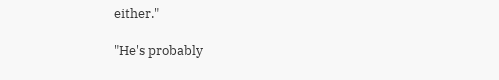either."

"He's probably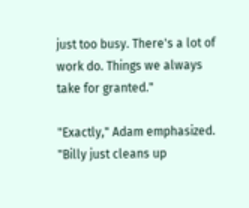just too busy. There's a lot of work do. Things we always take for granted."

"Exactly," Adam emphasized. "Billy just cleans up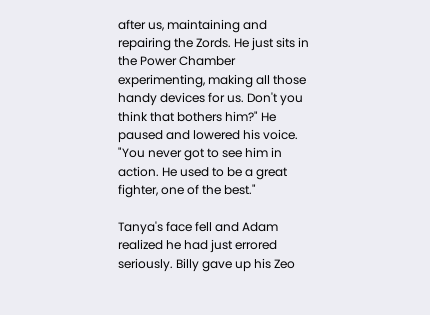after us, maintaining and repairing the Zords. He just sits in the Power Chamber experimenting, making all those handy devices for us. Don't you think that bothers him?" He paused and lowered his voice. "You never got to see him in action. He used to be a great fighter, one of the best."

Tanya's face fell and Adam realized he had just errored seriously. Billy gave up his Zeo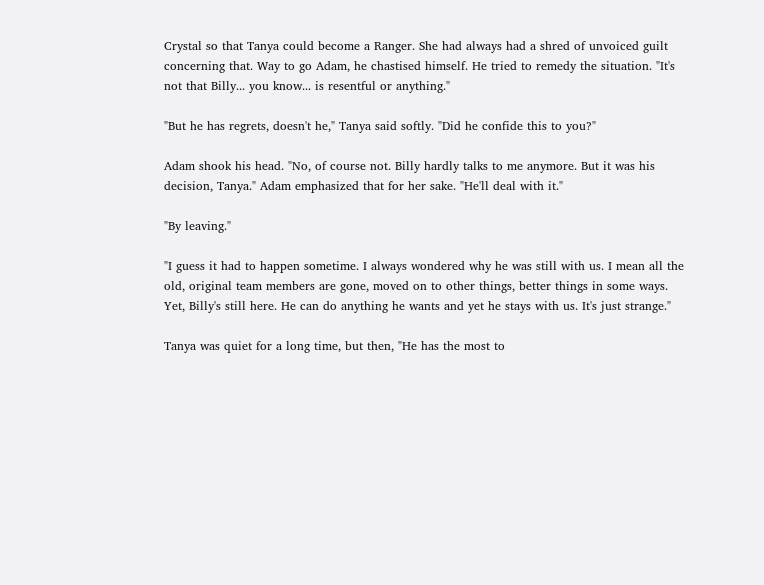Crystal so that Tanya could become a Ranger. She had always had a shred of unvoiced guilt concerning that. Way to go Adam, he chastised himself. He tried to remedy the situation. "It's not that Billy... you know... is resentful or anything."

"But he has regrets, doesn't he," Tanya said softly. "Did he confide this to you?"

Adam shook his head. "No, of course not. Billy hardly talks to me anymore. But it was his decision, Tanya." Adam emphasized that for her sake. "He'll deal with it."

"By leaving."

"I guess it had to happen sometime. I always wondered why he was still with us. I mean all the old, original team members are gone, moved on to other things, better things in some ways. Yet, Billy's still here. He can do anything he wants and yet he stays with us. It's just strange."

Tanya was quiet for a long time, but then, "He has the most to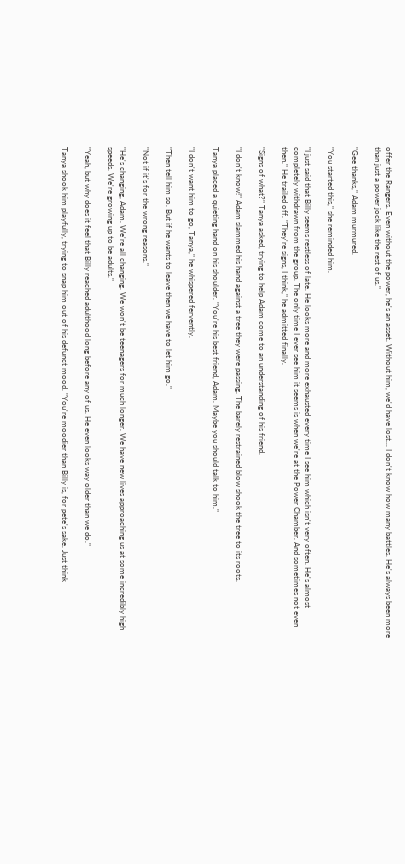offer the Rangers. Even without the power, he's an asset. Without him, we'd have lost... I don't know how many battles. He's always been more than just a power jock like the rest of us."

"Gee thanks," Adam murmured.

"You started this," she reminded him.

"I just said that Billy seems restless of late. He looks more and more exhausted every time I see him which isn't very often. He's almost completely withdrawn from the group. The only time I ever see him it seems is when we're at the Power Chamber. And sometimes not even then." He trailed off. "They're signs, I think," he admitted finally.

"Signs of what?" Tanya asked, trying to help Adam come to an understanding of his friend.

"I don't know!" Adam slammed his hand against a tree they were passing. The barely restrained blow shook the tree to its roots.

Tanya placed a quieting hand on his shoulder. "You're his best friend, Adam. Maybe you should talk to him."

"I don't want him to go, Tanya," he whispered fervently.

"Then tell him so. But if he wants to leave then we have to let him go."

"Not if it's for the wrong reasons."

"He's changing, Adam. We're all changing. We won't be teenagers for much longer. We have new lives approaching us at some incredibly high speeds. We're growing up to be adults."

"Yeah, but why does it feel that Billy reached adulthood long before any of us. He even looks way older than we do."

Tanya shook him playfully, trying to snap him out of his defunct mood. "You're moodier than Billy is, for pete's sake. Just think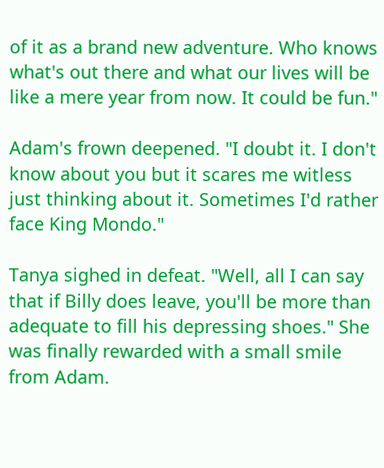of it as a brand new adventure. Who knows what's out there and what our lives will be like a mere year from now. It could be fun."

Adam's frown deepened. "I doubt it. I don't know about you but it scares me witless just thinking about it. Sometimes I'd rather face King Mondo."

Tanya sighed in defeat. "Well, all I can say that if Billy does leave, you'll be more than adequate to fill his depressing shoes." She was finally rewarded with a small smile from Adam.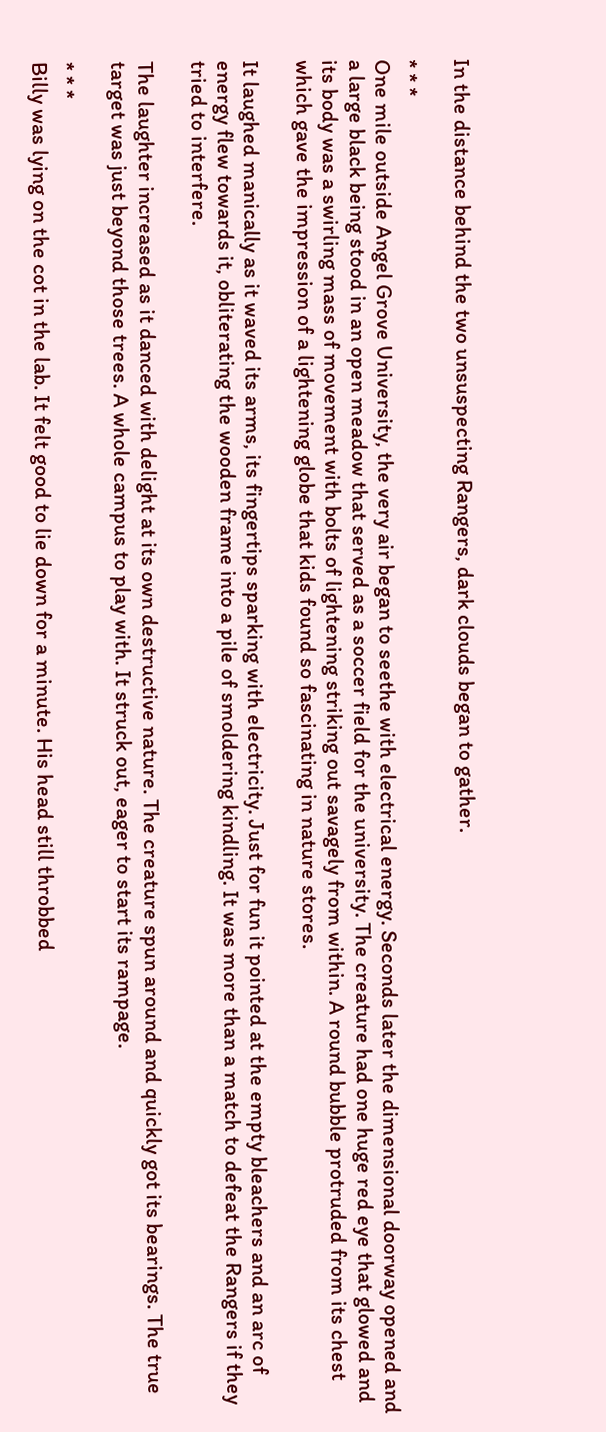In the distance behind the two unsuspecting Rangers, dark clouds began to gather.

* * *
One mile outside Angel Grove University, the very air began to seethe with electrical energy. Seconds later the dimensional doorway opened and a large black being stood in an open meadow that served as a soccer field for the university. The creature had one huge red eye that glowed and its body was a swirling mass of movement with bolts of lightening striking out savagely from within. A round bubble protruded from its chest which gave the impression of a lightening globe that kids found so fascinating in nature stores.

It laughed manically as it waved its arms, its fingertips sparking with electricity. Just for fun it pointed at the empty bleachers and an arc of energy flew towards it, obliterating the wooden frame into a pile of smoldering kindling. It was more than a match to defeat the Rangers if they tried to interfere.

The laughter increased as it danced with delight at its own destructive nature. The creature spun around and quickly got its bearings. The true target was just beyond those trees. A whole campus to play with. It struck out, eager to start its rampage.

* * *
Billy was lying on the cot in the lab. It felt good to lie down for a minute. His head still throbbed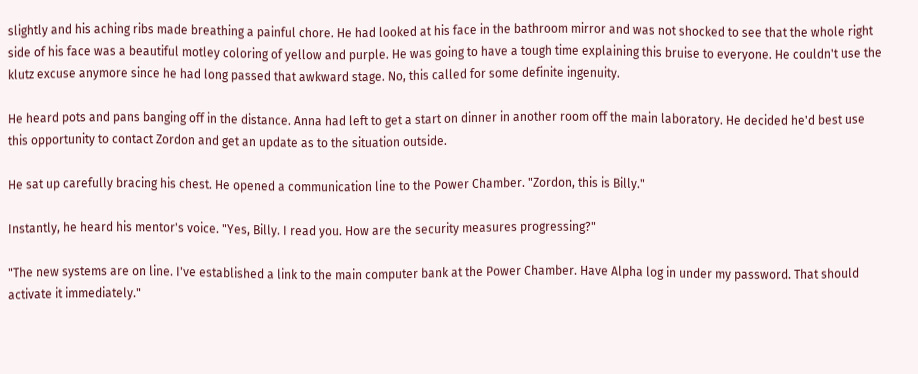slightly and his aching ribs made breathing a painful chore. He had looked at his face in the bathroom mirror and was not shocked to see that the whole right side of his face was a beautiful motley coloring of yellow and purple. He was going to have a tough time explaining this bruise to everyone. He couldn't use the klutz excuse anymore since he had long passed that awkward stage. No, this called for some definite ingenuity.

He heard pots and pans banging off in the distance. Anna had left to get a start on dinner in another room off the main laboratory. He decided he'd best use this opportunity to contact Zordon and get an update as to the situation outside.

He sat up carefully bracing his chest. He opened a communication line to the Power Chamber. "Zordon, this is Billy."

Instantly, he heard his mentor's voice. "Yes, Billy. I read you. How are the security measures progressing?"

"The new systems are on line. I've established a link to the main computer bank at the Power Chamber. Have Alpha log in under my password. That should activate it immediately."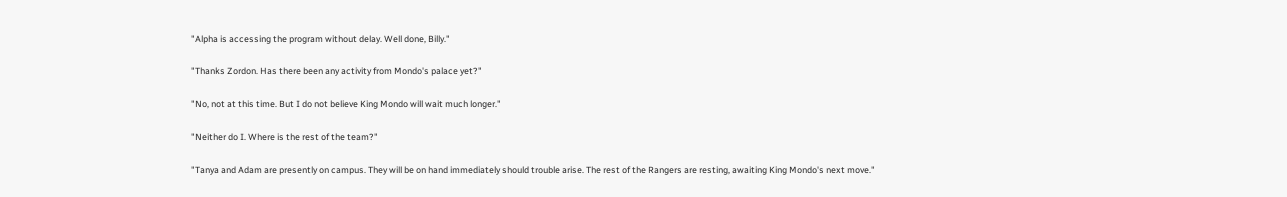"Alpha is accessing the program without delay. Well done, Billy."

"Thanks Zordon. Has there been any activity from Mondo's palace yet?"

"No, not at this time. But I do not believe King Mondo will wait much longer."

"Neither do I. Where is the rest of the team?"

"Tanya and Adam are presently on campus. They will be on hand immediately should trouble arise. The rest of the Rangers are resting, awaiting King Mondo's next move."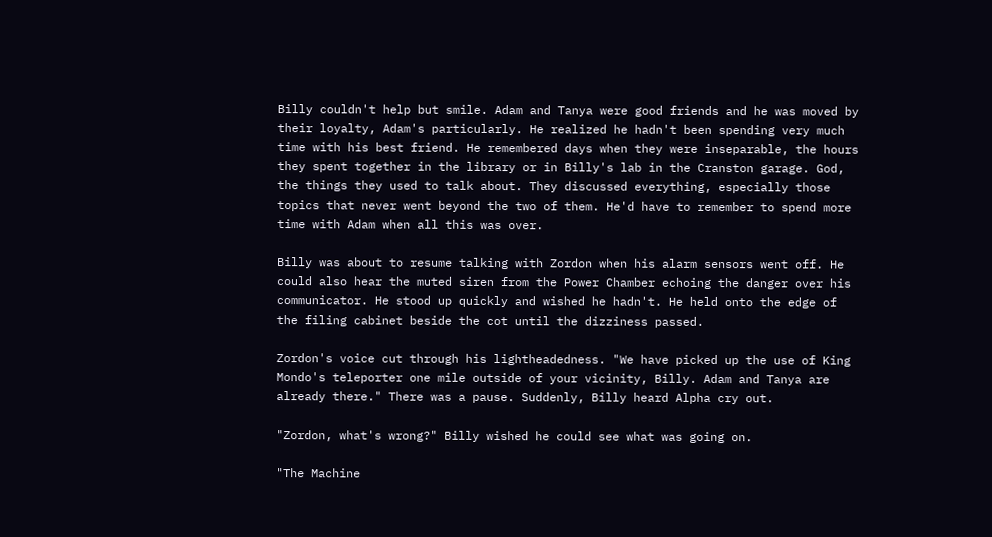Billy couldn't help but smile. Adam and Tanya were good friends and he was moved by their loyalty, Adam's particularly. He realized he hadn't been spending very much time with his best friend. He remembered days when they were inseparable, the hours they spent together in the library or in Billy's lab in the Cranston garage. God, the things they used to talk about. They discussed everything, especially those topics that never went beyond the two of them. He'd have to remember to spend more time with Adam when all this was over.

Billy was about to resume talking with Zordon when his alarm sensors went off. He could also hear the muted siren from the Power Chamber echoing the danger over his communicator. He stood up quickly and wished he hadn't. He held onto the edge of the filing cabinet beside the cot until the dizziness passed.

Zordon's voice cut through his lightheadedness. "We have picked up the use of King Mondo's teleporter one mile outside of your vicinity, Billy. Adam and Tanya are already there." There was a pause. Suddenly, Billy heard Alpha cry out.

"Zordon, what's wrong?" Billy wished he could see what was going on.

"The Machine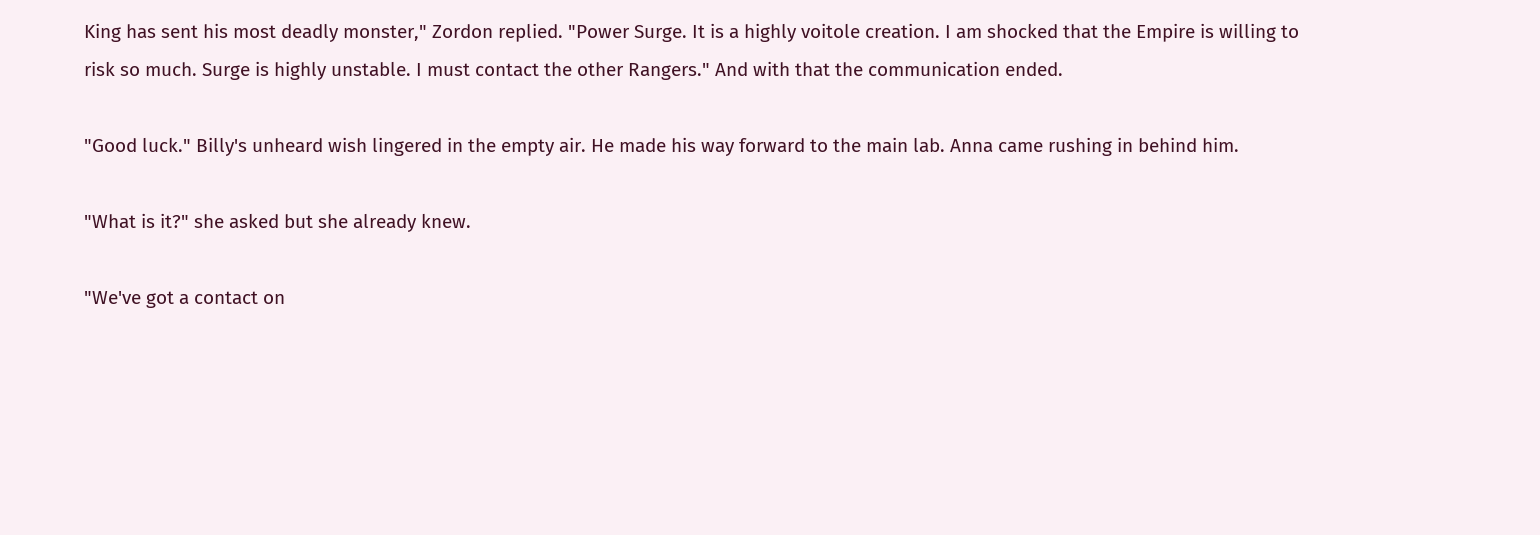King has sent his most deadly monster," Zordon replied. "Power Surge. It is a highly voitole creation. I am shocked that the Empire is willing to risk so much. Surge is highly unstable. I must contact the other Rangers." And with that the communication ended.

"Good luck." Billy's unheard wish lingered in the empty air. He made his way forward to the main lab. Anna came rushing in behind him.

"What is it?" she asked but she already knew.

"We've got a contact on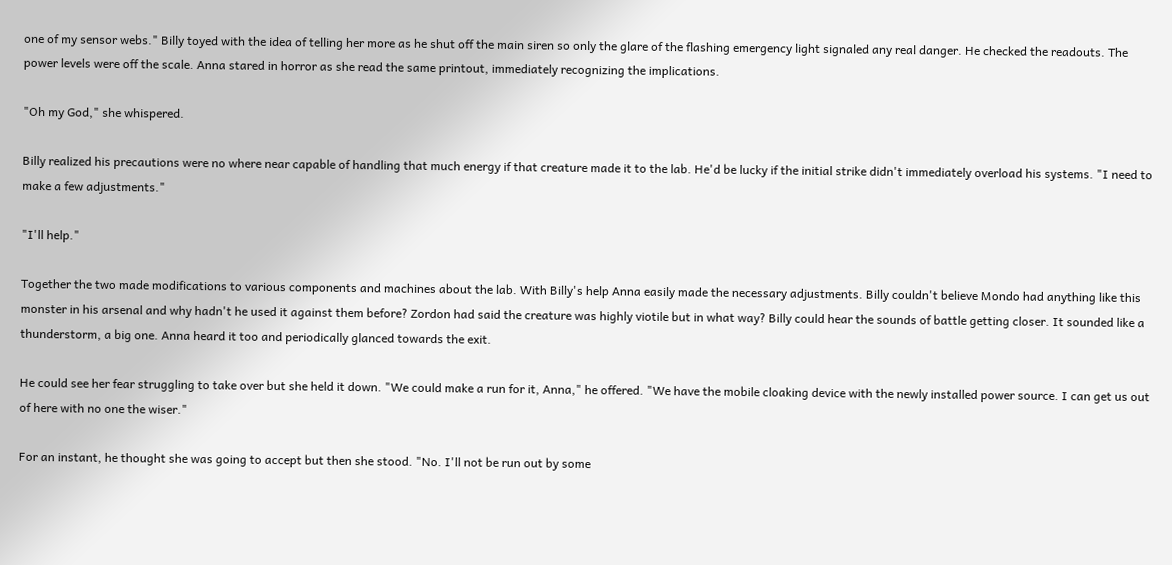one of my sensor webs." Billy toyed with the idea of telling her more as he shut off the main siren so only the glare of the flashing emergency light signaled any real danger. He checked the readouts. The power levels were off the scale. Anna stared in horror as she read the same printout, immediately recognizing the implications.

"Oh my God," she whispered.

Billy realized his precautions were no where near capable of handling that much energy if that creature made it to the lab. He'd be lucky if the initial strike didn't immediately overload his systems. "I need to make a few adjustments."

"I'll help."

Together the two made modifications to various components and machines about the lab. With Billy's help Anna easily made the necessary adjustments. Billy couldn't believe Mondo had anything like this monster in his arsenal and why hadn't he used it against them before? Zordon had said the creature was highly viotile but in what way? Billy could hear the sounds of battle getting closer. It sounded like a thunderstorm, a big one. Anna heard it too and periodically glanced towards the exit.

He could see her fear struggling to take over but she held it down. "We could make a run for it, Anna," he offered. "We have the mobile cloaking device with the newly installed power source. I can get us out of here with no one the wiser."

For an instant, he thought she was going to accept but then she stood. "No. I'll not be run out by some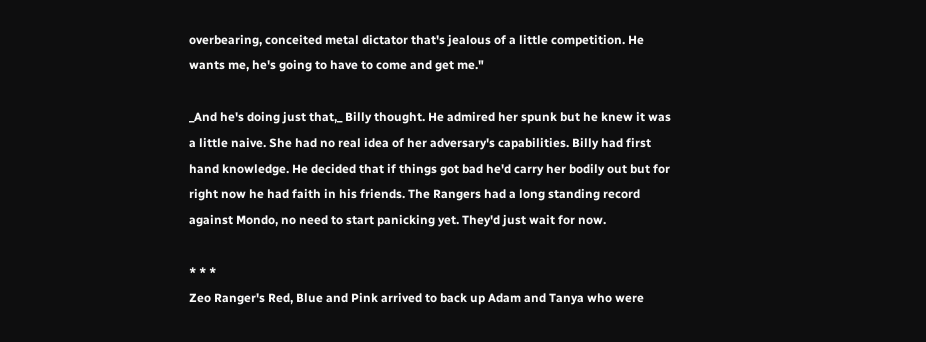overbearing, conceited metal dictator that's jealous of a little competition. He wants me, he's going to have to come and get me."

_And he's doing just that,_ Billy thought. He admired her spunk but he knew it was a little naive. She had no real idea of her adversary's capabilities. Billy had first hand knowledge. He decided that if things got bad he'd carry her bodily out but for right now he had faith in his friends. The Rangers had a long standing record against Mondo, no need to start panicking yet. They'd just wait for now.

* * *
Zeo Ranger's Red, Blue and Pink arrived to back up Adam and Tanya who were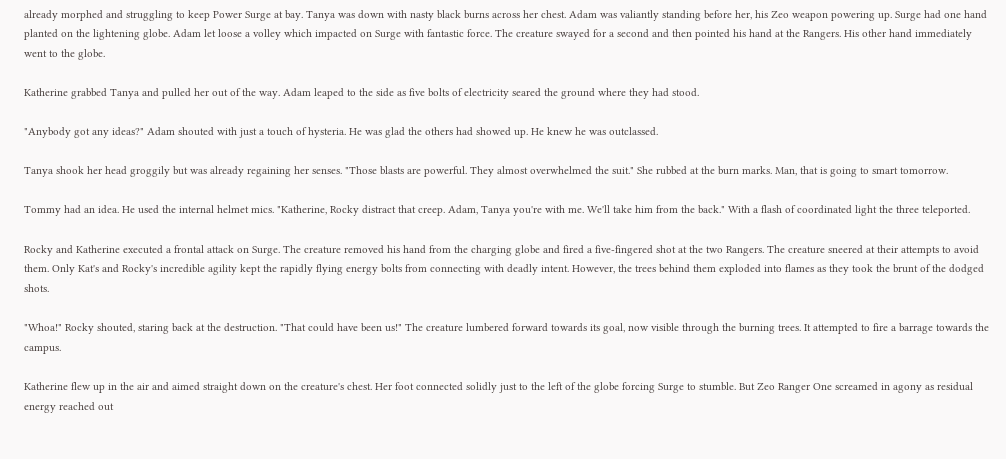already morphed and struggling to keep Power Surge at bay. Tanya was down with nasty black burns across her chest. Adam was valiantly standing before her, his Zeo weapon powering up. Surge had one hand planted on the lightening globe. Adam let loose a volley which impacted on Surge with fantastic force. The creature swayed for a second and then pointed his hand at the Rangers. His other hand immediately went to the globe.

Katherine grabbed Tanya and pulled her out of the way. Adam leaped to the side as five bolts of electricity seared the ground where they had stood.

"Anybody got any ideas?" Adam shouted with just a touch of hysteria. He was glad the others had showed up. He knew he was outclassed.

Tanya shook her head groggily but was already regaining her senses. "Those blasts are powerful. They almost overwhelmed the suit." She rubbed at the burn marks. Man, that is going to smart tomorrow.

Tommy had an idea. He used the internal helmet mics. "Katherine, Rocky distract that creep. Adam, Tanya you're with me. We'll take him from the back." With a flash of coordinated light the three teleported.

Rocky and Katherine executed a frontal attack on Surge. The creature removed his hand from the charging globe and fired a five-fingered shot at the two Rangers. The creature sneered at their attempts to avoid them. Only Kat's and Rocky's incredible agility kept the rapidly flying energy bolts from connecting with deadly intent. However, the trees behind them exploded into flames as they took the brunt of the dodged shots.

"Whoa!" Rocky shouted, staring back at the destruction. "That could have been us!" The creature lumbered forward towards its goal, now visible through the burning trees. It attempted to fire a barrage towards the campus.

Katherine flew up in the air and aimed straight down on the creature's chest. Her foot connected solidly just to the left of the globe forcing Surge to stumble. But Zeo Ranger One screamed in agony as residual energy reached out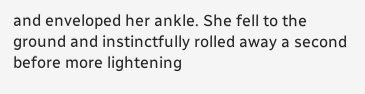and enveloped her ankle. She fell to the ground and instinctfully rolled away a second before more lightening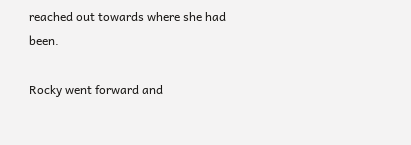reached out towards where she had been.

Rocky went forward and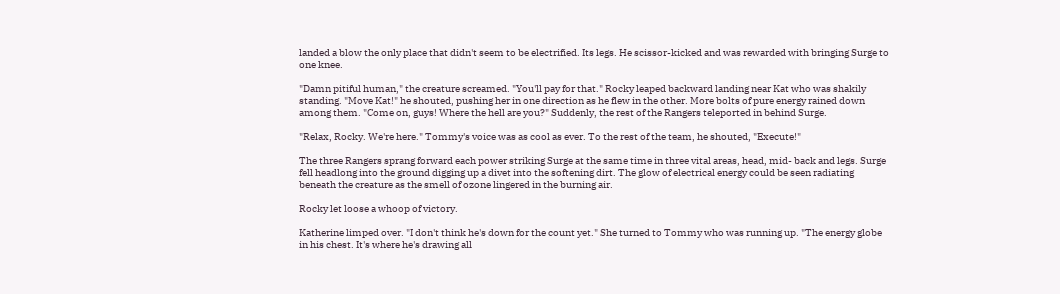landed a blow the only place that didn't seem to be electrified. Its legs. He scissor-kicked and was rewarded with bringing Surge to one knee.

"Damn pitiful human," the creature screamed. "You'll pay for that." Rocky leaped backward landing near Kat who was shakily standing. "Move Kat!" he shouted, pushing her in one direction as he flew in the other. More bolts of pure energy rained down among them. "Come on, guys! Where the hell are you?" Suddenly, the rest of the Rangers teleported in behind Surge.

"Relax, Rocky. We're here." Tommy's voice was as cool as ever. To the rest of the team, he shouted, "Execute!"

The three Rangers sprang forward each power striking Surge at the same time in three vital areas, head, mid- back and legs. Surge fell headlong into the ground digging up a divet into the softening dirt. The glow of electrical energy could be seen radiating beneath the creature as the smell of ozone lingered in the burning air.

Rocky let loose a whoop of victory.

Katherine limped over. "I don't think he's down for the count yet." She turned to Tommy who was running up. "The energy globe in his chest. It's where he's drawing all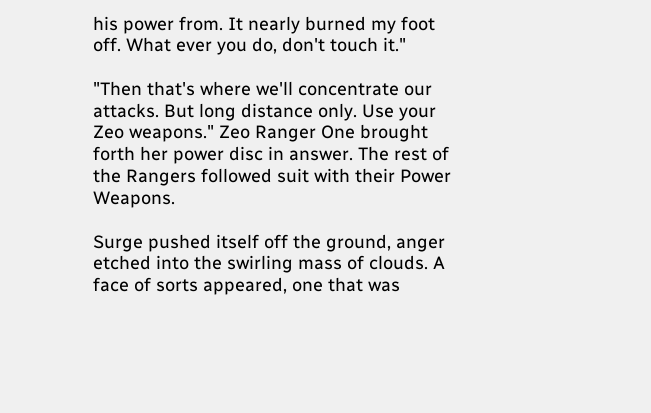his power from. It nearly burned my foot off. What ever you do, don't touch it."

"Then that's where we'll concentrate our attacks. But long distance only. Use your Zeo weapons." Zeo Ranger One brought forth her power disc in answer. The rest of the Rangers followed suit with their Power Weapons.

Surge pushed itself off the ground, anger etched into the swirling mass of clouds. A face of sorts appeared, one that was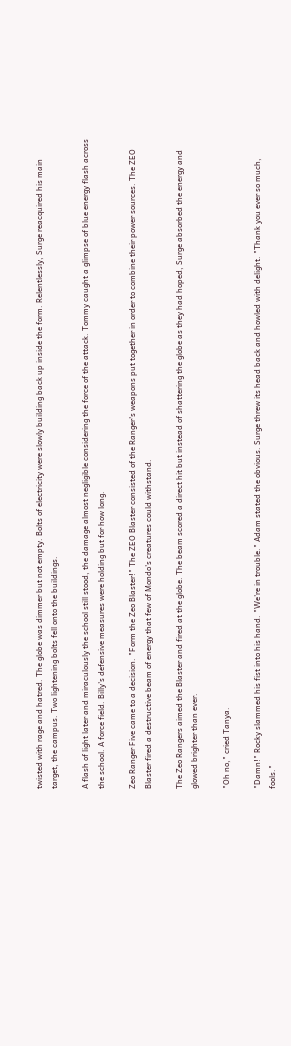twisted with rage and hatred. The globe was dimmer but not empty. Bolts of electricity were slowly building back up inside the form. Relentlessly, Surge reacquired his main target, the campus. Two lightening bolts fell onto the buildings.

A flash of light later and miraculously the school still stood, the damage almost negligible considering the force of the attack. Tommy caught a glimpse of blue energy flash across the school. A force field. Billy's defensive measures were holding but for how long.

Zeo Ranger Five came to a decision. "Form the Zeo Blaster!" The ZEO Blaster consisted of the Ranger's weapons put together in order to combine their power sources. The ZEO Blaster fired a destructive beam of energy that few of Mondo's creatures could withstand.

The Zeo Rangers aimed the Blaster and fired at the globe. The beam scored a direct hit but instead of shattering the globe as they had hoped, Surge absorbed the energy and glowed brighter than ever.

"Oh no," cried Tanya.

"Damn!" Rocky slammed his fist into his hand. "We're in trouble." Adam stated the obvious. Surge threw its head back and howled with delight. "Thank you ever so much, fools."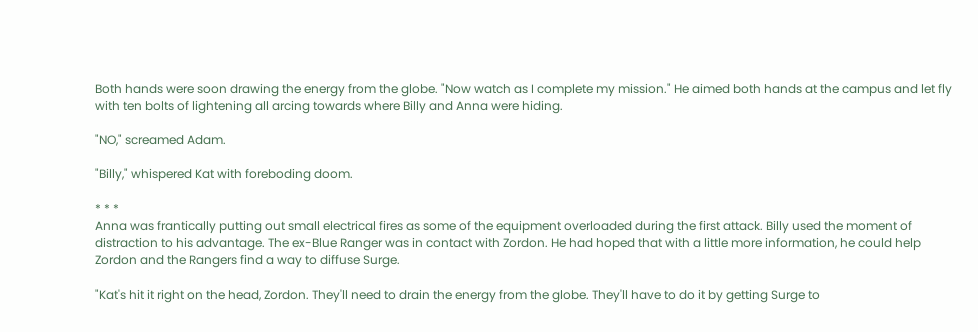Both hands were soon drawing the energy from the globe. "Now watch as I complete my mission." He aimed both hands at the campus and let fly with ten bolts of lightening all arcing towards where Billy and Anna were hiding.

"NO," screamed Adam.

"Billy," whispered Kat with foreboding doom.

* * *
Anna was frantically putting out small electrical fires as some of the equipment overloaded during the first attack. Billy used the moment of distraction to his advantage. The ex-Blue Ranger was in contact with Zordon. He had hoped that with a little more information, he could help Zordon and the Rangers find a way to diffuse Surge.

"Kat's hit it right on the head, Zordon. They'll need to drain the energy from the globe. They'll have to do it by getting Surge to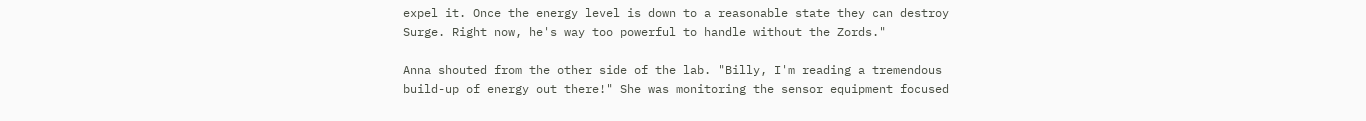expel it. Once the energy level is down to a reasonable state they can destroy Surge. Right now, he's way too powerful to handle without the Zords."

Anna shouted from the other side of the lab. "Billy, I'm reading a tremendous build-up of energy out there!" She was monitoring the sensor equipment focused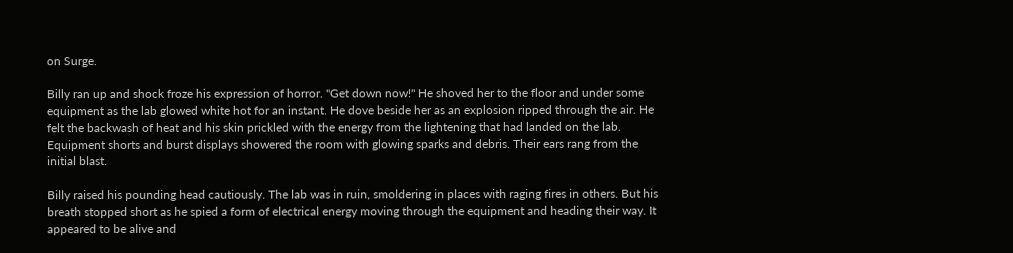on Surge.

Billy ran up and shock froze his expression of horror. "Get down now!" He shoved her to the floor and under some equipment as the lab glowed white hot for an instant. He dove beside her as an explosion ripped through the air. He felt the backwash of heat and his skin prickled with the energy from the lightening that had landed on the lab. Equipment shorts and burst displays showered the room with glowing sparks and debris. Their ears rang from the initial blast.

Billy raised his pounding head cautiously. The lab was in ruin, smoldering in places with raging fires in others. But his breath stopped short as he spied a form of electrical energy moving through the equipment and heading their way. It appeared to be alive and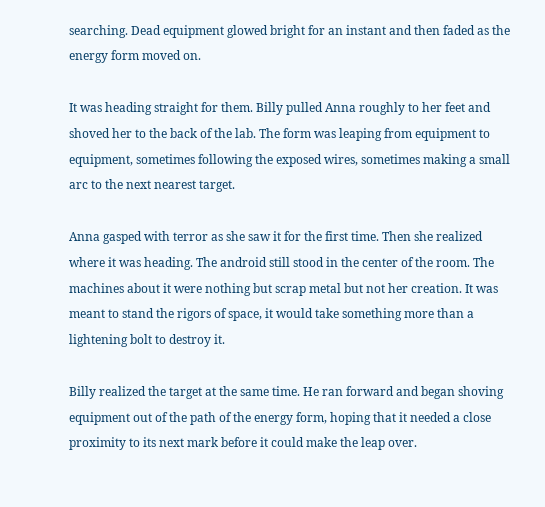searching. Dead equipment glowed bright for an instant and then faded as the energy form moved on.

It was heading straight for them. Billy pulled Anna roughly to her feet and shoved her to the back of the lab. The form was leaping from equipment to equipment, sometimes following the exposed wires, sometimes making a small arc to the next nearest target.

Anna gasped with terror as she saw it for the first time. Then she realized where it was heading. The android still stood in the center of the room. The machines about it were nothing but scrap metal but not her creation. It was meant to stand the rigors of space, it would take something more than a lightening bolt to destroy it.

Billy realized the target at the same time. He ran forward and began shoving equipment out of the path of the energy form, hoping that it needed a close proximity to its next mark before it could make the leap over.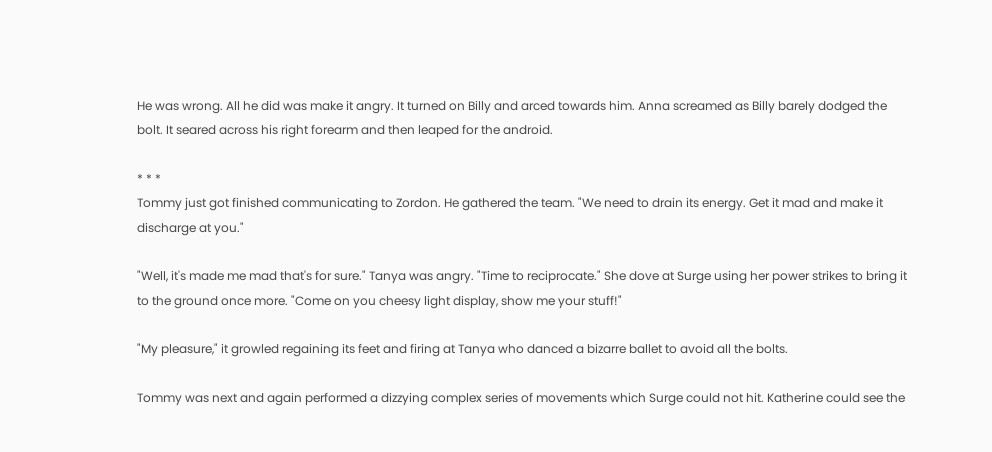He was wrong. All he did was make it angry. It turned on Billy and arced towards him. Anna screamed as Billy barely dodged the bolt. It seared across his right forearm and then leaped for the android.

* * *
Tommy just got finished communicating to Zordon. He gathered the team. "We need to drain its energy. Get it mad and make it discharge at you."

"Well, it's made me mad that's for sure." Tanya was angry. "Time to reciprocate." She dove at Surge using her power strikes to bring it to the ground once more. "Come on you cheesy light display, show me your stuff!"

"My pleasure," it growled regaining its feet and firing at Tanya who danced a bizarre ballet to avoid all the bolts.

Tommy was next and again performed a dizzying complex series of movements which Surge could not hit. Katherine could see the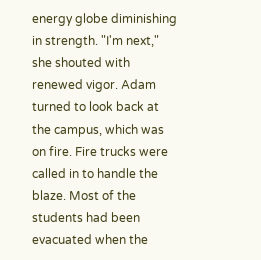energy globe diminishing in strength. "I'm next," she shouted with renewed vigor. Adam turned to look back at the campus, which was on fire. Fire trucks were called in to handle the blaze. Most of the students had been evacuated when the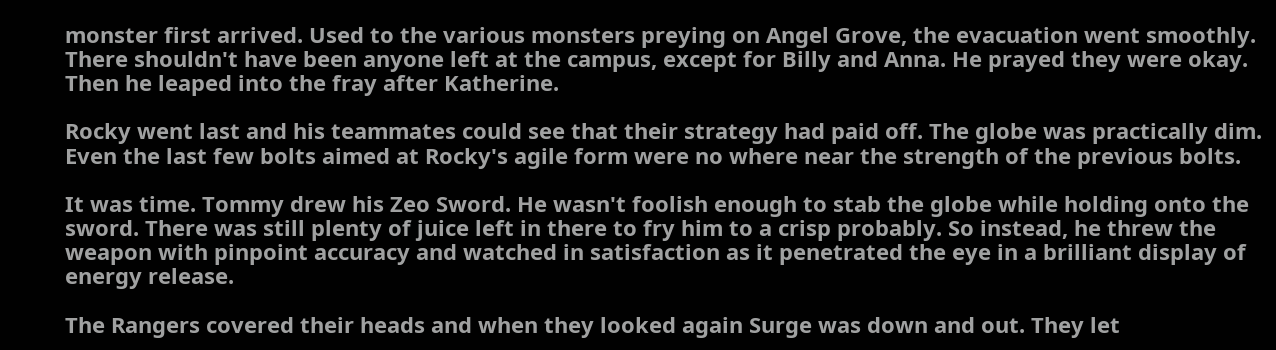monster first arrived. Used to the various monsters preying on Angel Grove, the evacuation went smoothly. There shouldn't have been anyone left at the campus, except for Billy and Anna. He prayed they were okay. Then he leaped into the fray after Katherine.

Rocky went last and his teammates could see that their strategy had paid off. The globe was practically dim. Even the last few bolts aimed at Rocky's agile form were no where near the strength of the previous bolts.

It was time. Tommy drew his Zeo Sword. He wasn't foolish enough to stab the globe while holding onto the sword. There was still plenty of juice left in there to fry him to a crisp probably. So instead, he threw the weapon with pinpoint accuracy and watched in satisfaction as it penetrated the eye in a brilliant display of energy release.

The Rangers covered their heads and when they looked again Surge was down and out. They let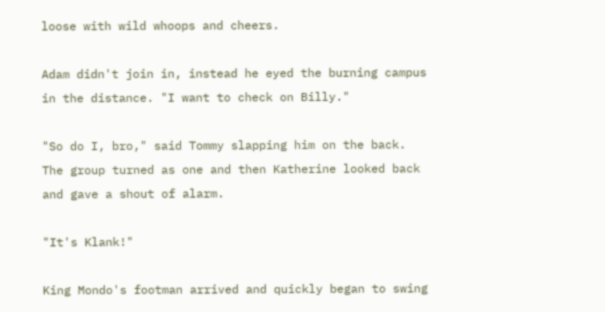loose with wild whoops and cheers.

Adam didn't join in, instead he eyed the burning campus in the distance. "I want to check on Billy."

"So do I, bro," said Tommy slapping him on the back. The group turned as one and then Katherine looked back and gave a shout of alarm.

"It's Klank!"

King Mondo's footman arrived and quickly began to swing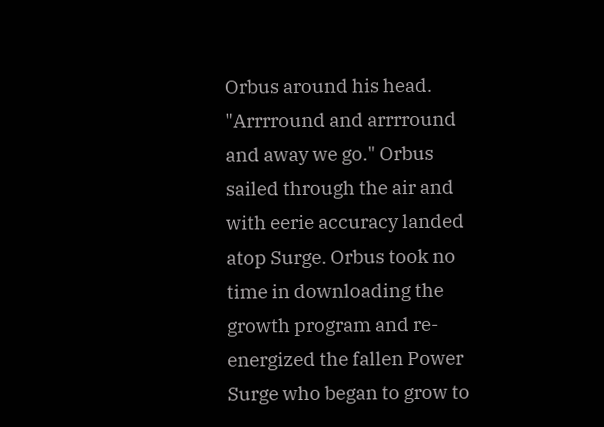Orbus around his head. "Arrrround and arrrround and away we go." Orbus sailed through the air and with eerie accuracy landed atop Surge. Orbus took no time in downloading the growth program and re-energized the fallen Power Surge who began to grow to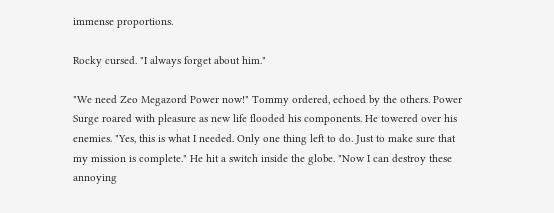immense proportions.

Rocky cursed. "I always forget about him."

"We need Zeo Megazord Power now!" Tommy ordered, echoed by the others. Power Surge roared with pleasure as new life flooded his components. He towered over his enemies. "Yes, this is what I needed. Only one thing left to do. Just to make sure that my mission is complete." He hit a switch inside the globe. "Now I can destroy these annoying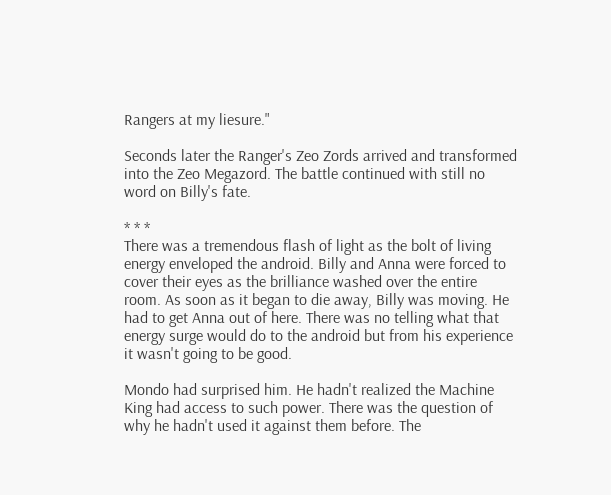Rangers at my liesure."

Seconds later the Ranger's Zeo Zords arrived and transformed into the Zeo Megazord. The battle continued with still no word on Billy's fate.

* * *
There was a tremendous flash of light as the bolt of living energy enveloped the android. Billy and Anna were forced to cover their eyes as the brilliance washed over the entire room. As soon as it began to die away, Billy was moving. He had to get Anna out of here. There was no telling what that energy surge would do to the android but from his experience it wasn't going to be good.

Mondo had surprised him. He hadn't realized the Machine King had access to such power. There was the question of why he hadn't used it against them before. The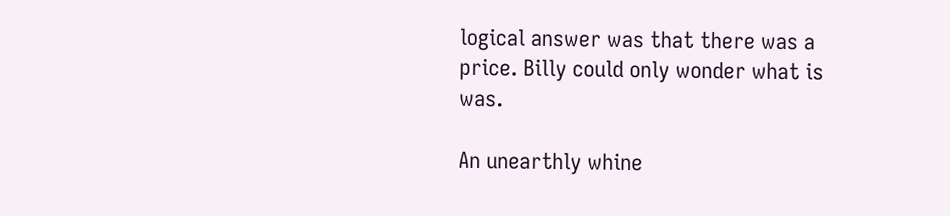logical answer was that there was a price. Billy could only wonder what is was.

An unearthly whine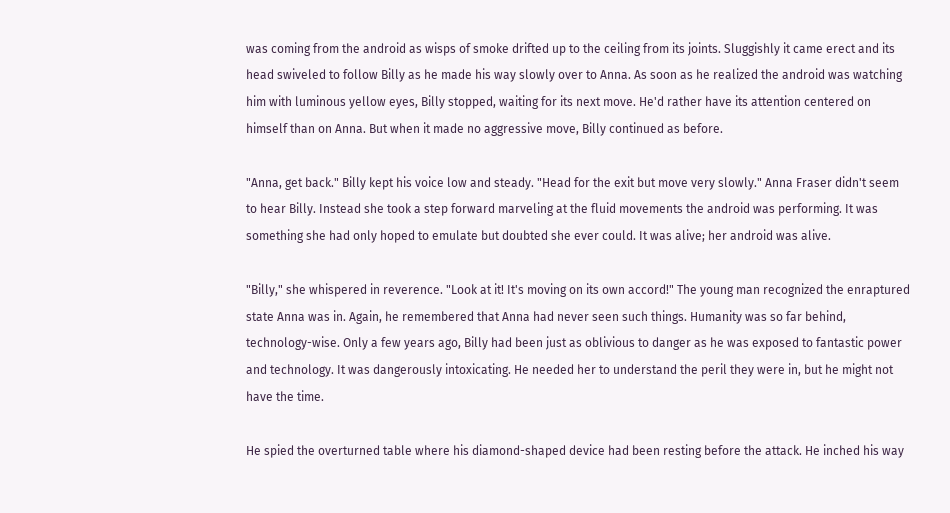was coming from the android as wisps of smoke drifted up to the ceiling from its joints. Sluggishly it came erect and its head swiveled to follow Billy as he made his way slowly over to Anna. As soon as he realized the android was watching him with luminous yellow eyes, Billy stopped, waiting for its next move. He'd rather have its attention centered on himself than on Anna. But when it made no aggressive move, Billy continued as before.

"Anna, get back." Billy kept his voice low and steady. "Head for the exit but move very slowly." Anna Fraser didn't seem to hear Billy. Instead she took a step forward marveling at the fluid movements the android was performing. It was something she had only hoped to emulate but doubted she ever could. It was alive; her android was alive.

"Billy," she whispered in reverence. "Look at it! It's moving on its own accord!" The young man recognized the enraptured state Anna was in. Again, he remembered that Anna had never seen such things. Humanity was so far behind, technology-wise. Only a few years ago, Billy had been just as oblivious to danger as he was exposed to fantastic power and technology. It was dangerously intoxicating. He needed her to understand the peril they were in, but he might not have the time.

He spied the overturned table where his diamond-shaped device had been resting before the attack. He inched his way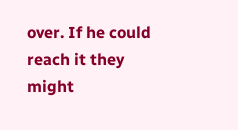over. If he could reach it they might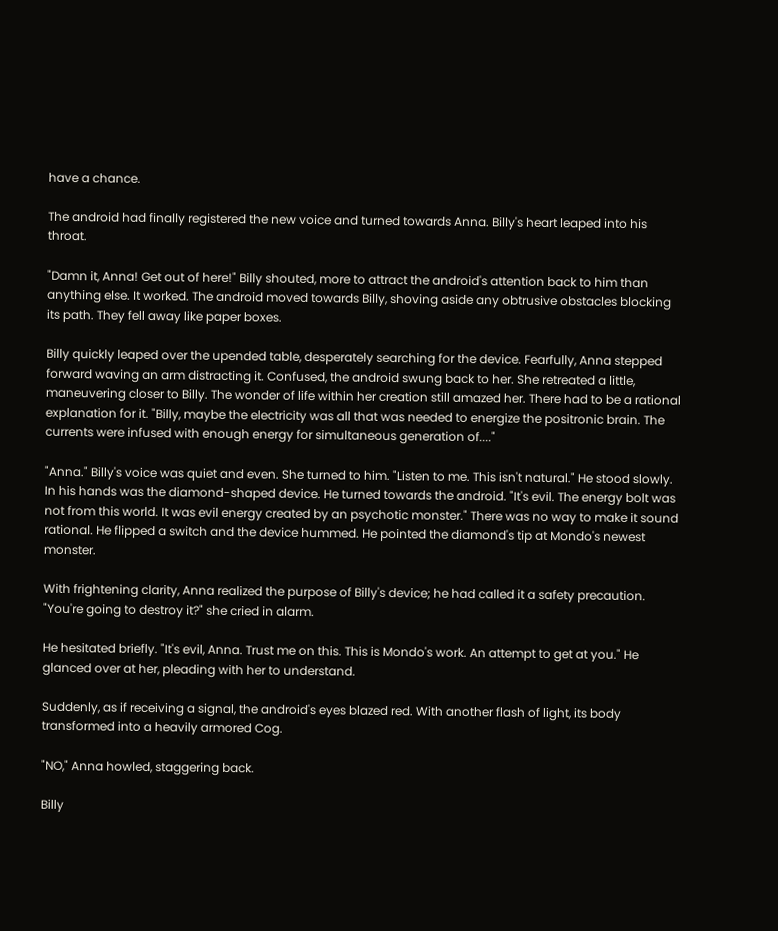have a chance.

The android had finally registered the new voice and turned towards Anna. Billy's heart leaped into his throat.

"Damn it, Anna! Get out of here!" Billy shouted, more to attract the android's attention back to him than anything else. It worked. The android moved towards Billy, shoving aside any obtrusive obstacles blocking its path. They fell away like paper boxes.

Billy quickly leaped over the upended table, desperately searching for the device. Fearfully, Anna stepped forward waving an arm distracting it. Confused, the android swung back to her. She retreated a little, maneuvering closer to Billy. The wonder of life within her creation still amazed her. There had to be a rational explanation for it. "Billy, maybe the electricity was all that was needed to energize the positronic brain. The currents were infused with enough energy for simultaneous generation of...."

"Anna." Billy's voice was quiet and even. She turned to him. "Listen to me. This isn't natural." He stood slowly. In his hands was the diamond-shaped device. He turned towards the android. "It's evil. The energy bolt was not from this world. It was evil energy created by an psychotic monster." There was no way to make it sound rational. He flipped a switch and the device hummed. He pointed the diamond's tip at Mondo's newest monster.

With frightening clarity, Anna realized the purpose of Billy's device; he had called it a safety precaution. "You're going to destroy it?" she cried in alarm.

He hesitated briefly. "It's evil, Anna. Trust me on this. This is Mondo's work. An attempt to get at you." He glanced over at her, pleading with her to understand.

Suddenly, as if receiving a signal, the android's eyes blazed red. With another flash of light, its body transformed into a heavily armored Cog.

"NO," Anna howled, staggering back.

Billy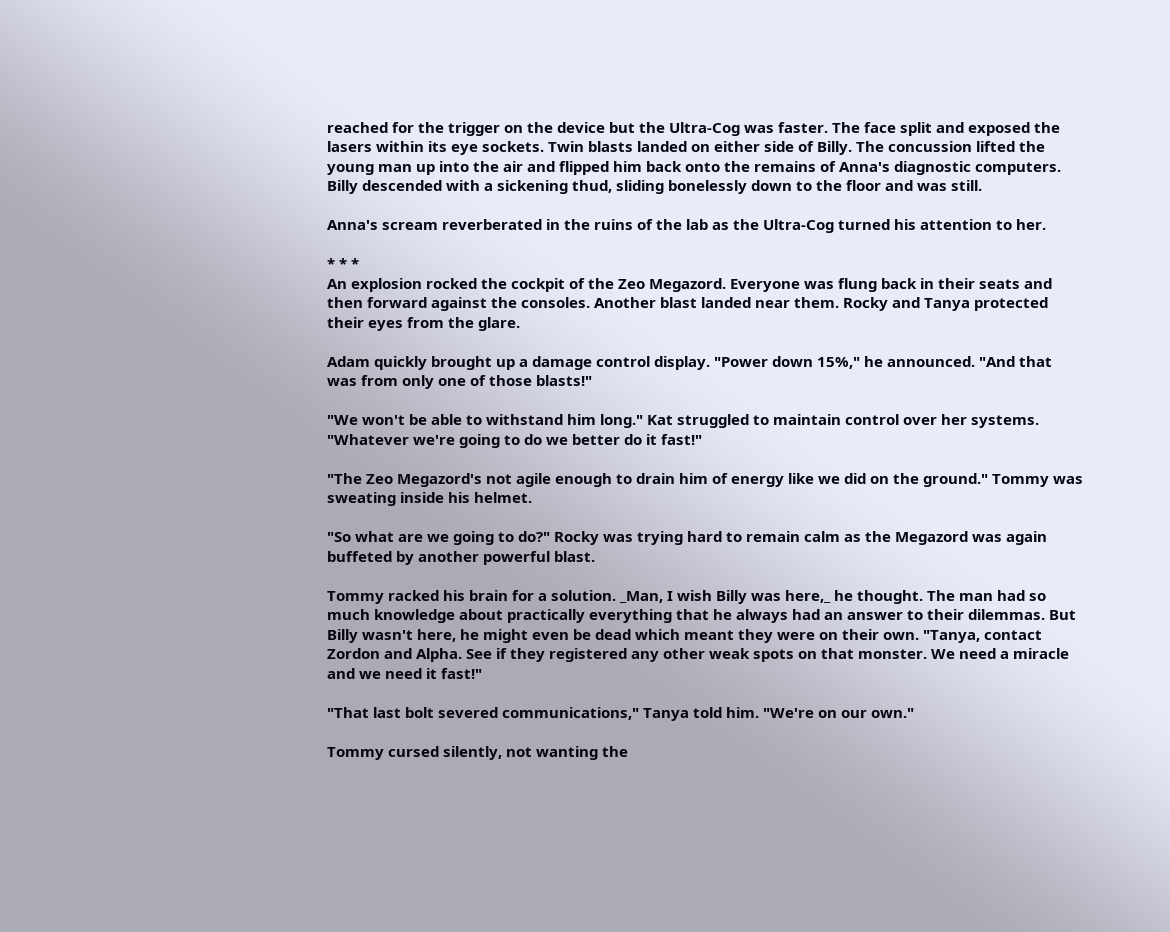reached for the trigger on the device but the Ultra-Cog was faster. The face split and exposed the lasers within its eye sockets. Twin blasts landed on either side of Billy. The concussion lifted the young man up into the air and flipped him back onto the remains of Anna's diagnostic computers. Billy descended with a sickening thud, sliding bonelessly down to the floor and was still.

Anna's scream reverberated in the ruins of the lab as the Ultra-Cog turned his attention to her.

* * *
An explosion rocked the cockpit of the Zeo Megazord. Everyone was flung back in their seats and then forward against the consoles. Another blast landed near them. Rocky and Tanya protected their eyes from the glare.

Adam quickly brought up a damage control display. "Power down 15%," he announced. "And that was from only one of those blasts!"

"We won't be able to withstand him long." Kat struggled to maintain control over her systems. "Whatever we're going to do we better do it fast!"

"The Zeo Megazord's not agile enough to drain him of energy like we did on the ground." Tommy was sweating inside his helmet.

"So what are we going to do?" Rocky was trying hard to remain calm as the Megazord was again buffeted by another powerful blast.

Tommy racked his brain for a solution. _Man, I wish Billy was here,_ he thought. The man had so much knowledge about practically everything that he always had an answer to their dilemmas. But Billy wasn't here, he might even be dead which meant they were on their own. "Tanya, contact Zordon and Alpha. See if they registered any other weak spots on that monster. We need a miracle and we need it fast!"

"That last bolt severed communications," Tanya told him. "We're on our own."

Tommy cursed silently, not wanting the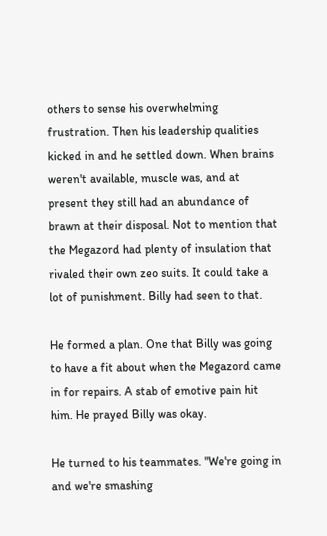others to sense his overwhelming frustration. Then his leadership qualities kicked in and he settled down. When brains weren't available, muscle was, and at present they still had an abundance of brawn at their disposal. Not to mention that the Megazord had plenty of insulation that rivaled their own zeo suits. It could take a lot of punishment. Billy had seen to that.

He formed a plan. One that Billy was going to have a fit about when the Megazord came in for repairs. A stab of emotive pain hit him. He prayed Billy was okay.

He turned to his teammates. "We're going in and we're smashing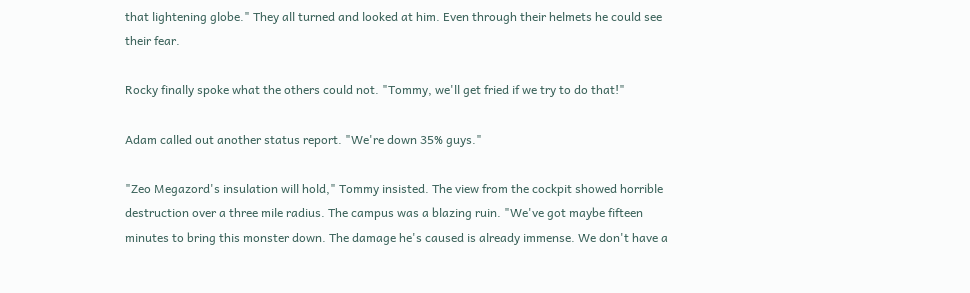that lightening globe." They all turned and looked at him. Even through their helmets he could see their fear.

Rocky finally spoke what the others could not. "Tommy, we'll get fried if we try to do that!"

Adam called out another status report. "We're down 35% guys."

"Zeo Megazord's insulation will hold," Tommy insisted. The view from the cockpit showed horrible destruction over a three mile radius. The campus was a blazing ruin. "We've got maybe fifteen minutes to bring this monster down. The damage he's caused is already immense. We don't have a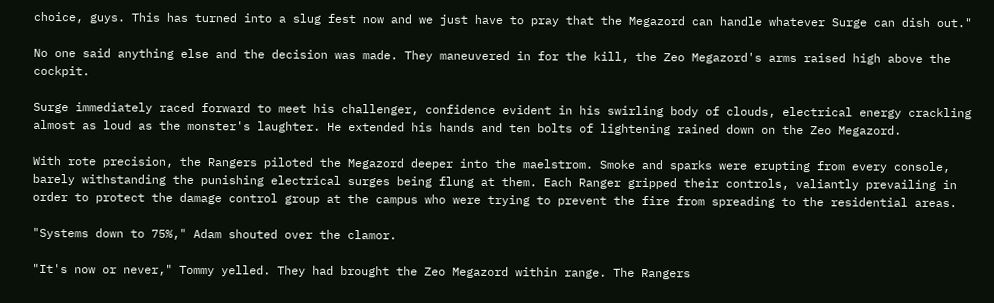choice, guys. This has turned into a slug fest now and we just have to pray that the Megazord can handle whatever Surge can dish out."

No one said anything else and the decision was made. They maneuvered in for the kill, the Zeo Megazord's arms raised high above the cockpit.

Surge immediately raced forward to meet his challenger, confidence evident in his swirling body of clouds, electrical energy crackling almost as loud as the monster's laughter. He extended his hands and ten bolts of lightening rained down on the Zeo Megazord.

With rote precision, the Rangers piloted the Megazord deeper into the maelstrom. Smoke and sparks were erupting from every console, barely withstanding the punishing electrical surges being flung at them. Each Ranger gripped their controls, valiantly prevailing in order to protect the damage control group at the campus who were trying to prevent the fire from spreading to the residential areas.

"Systems down to 75%," Adam shouted over the clamor.

"It's now or never," Tommy yelled. They had brought the Zeo Megazord within range. The Rangers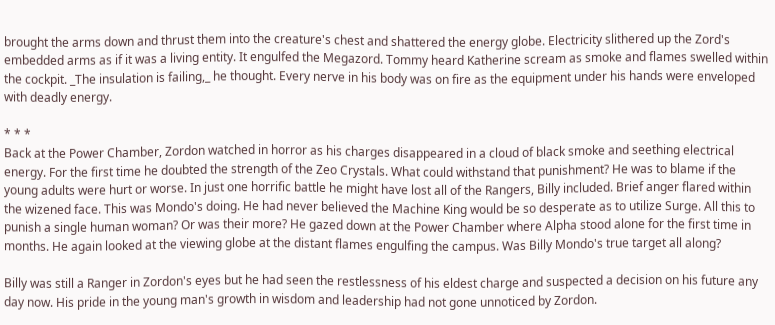brought the arms down and thrust them into the creature's chest and shattered the energy globe. Electricity slithered up the Zord's embedded arms as if it was a living entity. It engulfed the Megazord. Tommy heard Katherine scream as smoke and flames swelled within the cockpit. _The insulation is failing,_ he thought. Every nerve in his body was on fire as the equipment under his hands were enveloped with deadly energy.

* * *
Back at the Power Chamber, Zordon watched in horror as his charges disappeared in a cloud of black smoke and seething electrical energy. For the first time he doubted the strength of the Zeo Crystals. What could withstand that punishment? He was to blame if the young adults were hurt or worse. In just one horrific battle he might have lost all of the Rangers, Billy included. Brief anger flared within the wizened face. This was Mondo's doing. He had never believed the Machine King would be so desperate as to utilize Surge. All this to punish a single human woman? Or was their more? He gazed down at the Power Chamber where Alpha stood alone for the first time in months. He again looked at the viewing globe at the distant flames engulfing the campus. Was Billy Mondo's true target all along?

Billy was still a Ranger in Zordon's eyes but he had seen the restlessness of his eldest charge and suspected a decision on his future any day now. His pride in the young man's growth in wisdom and leadership had not gone unnoticed by Zordon.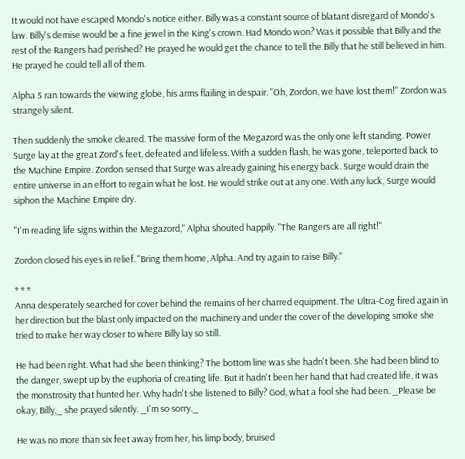It would not have escaped Mondo's notice either. Billy was a constant source of blatant disregard of Mondo's law. Billy's demise would be a fine jewel in the King's crown. Had Mondo won? Was it possible that Billy and the rest of the Rangers had perished? He prayed he would get the chance to tell the Billy that he still believed in him. He prayed he could tell all of them.

Alpha 5 ran towards the viewing globe, his arms flailing in despair. "Oh, Zordon, we have lost them!" Zordon was strangely silent.

Then suddenly the smoke cleared. The massive form of the Megazord was the only one left standing. Power Surge lay at the great Zord's feet, defeated and lifeless. With a sudden flash, he was gone, teleported back to the Machine Empire. Zordon sensed that Surge was already gaining his energy back. Surge would drain the entire universe in an effort to regain what he lost. He would strike out at any one. With any luck, Surge would siphon the Machine Empire dry.

"I'm reading life signs within the Megazord," Alpha shouted happily. "The Rangers are all right!"

Zordon closed his eyes in relief. "Bring them home, Alpha. And try again to raise Billy."

* * *
Anna desperately searched for cover behind the remains of her charred equipment. The Ultra-Cog fired again in her direction but the blast only impacted on the machinery and under the cover of the developing smoke she tried to make her way closer to where Billy lay so still.

He had been right. What had she been thinking? The bottom line was she hadn't been. She had been blind to the danger, swept up by the euphoria of creating life. But it hadn't been her hand that had created life, it was the monstrosity that hunted her. Why hadn't she listened to Billy? God, what a fool she had been. _Please be okay, Billy,_ she prayed silently. _I'm so sorry._

He was no more than six feet away from her, his limp body, bruised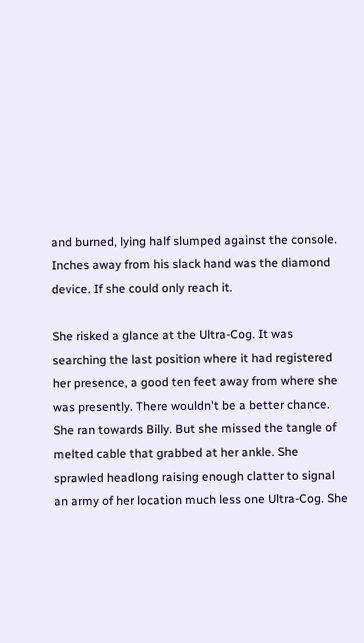and burned, lying half slumped against the console. Inches away from his slack hand was the diamond device. If she could only reach it.

She risked a glance at the Ultra-Cog. It was searching the last position where it had registered her presence, a good ten feet away from where she was presently. There wouldn't be a better chance. She ran towards Billy. But she missed the tangle of melted cable that grabbed at her ankle. She sprawled headlong raising enough clatter to signal an army of her location much less one Ultra-Cog. She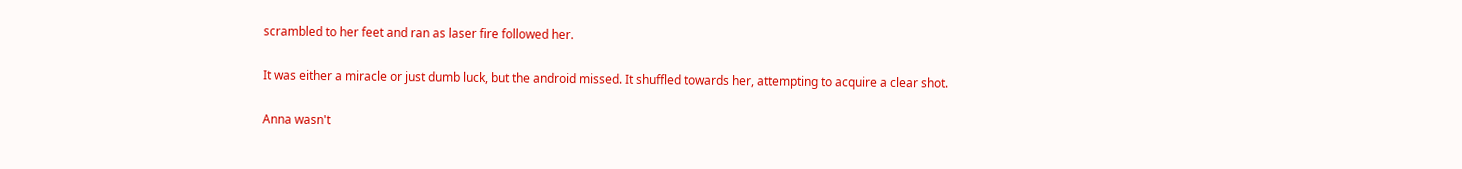scrambled to her feet and ran as laser fire followed her.

It was either a miracle or just dumb luck, but the android missed. It shuffled towards her, attempting to acquire a clear shot.

Anna wasn't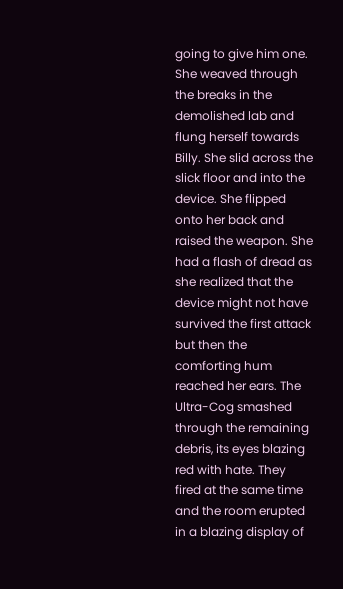going to give him one. She weaved through the breaks in the demolished lab and flung herself towards Billy. She slid across the slick floor and into the device. She flipped onto her back and raised the weapon. She had a flash of dread as she realized that the device might not have survived the first attack but then the comforting hum reached her ears. The Ultra-Cog smashed through the remaining debris, its eyes blazing red with hate. They fired at the same time and the room erupted in a blazing display of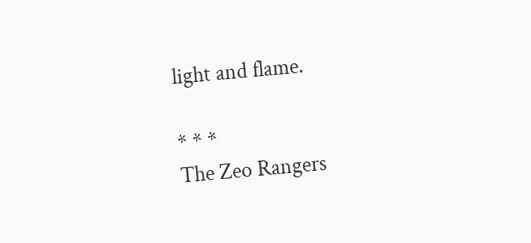light and flame.

* * *
The Zeo Rangers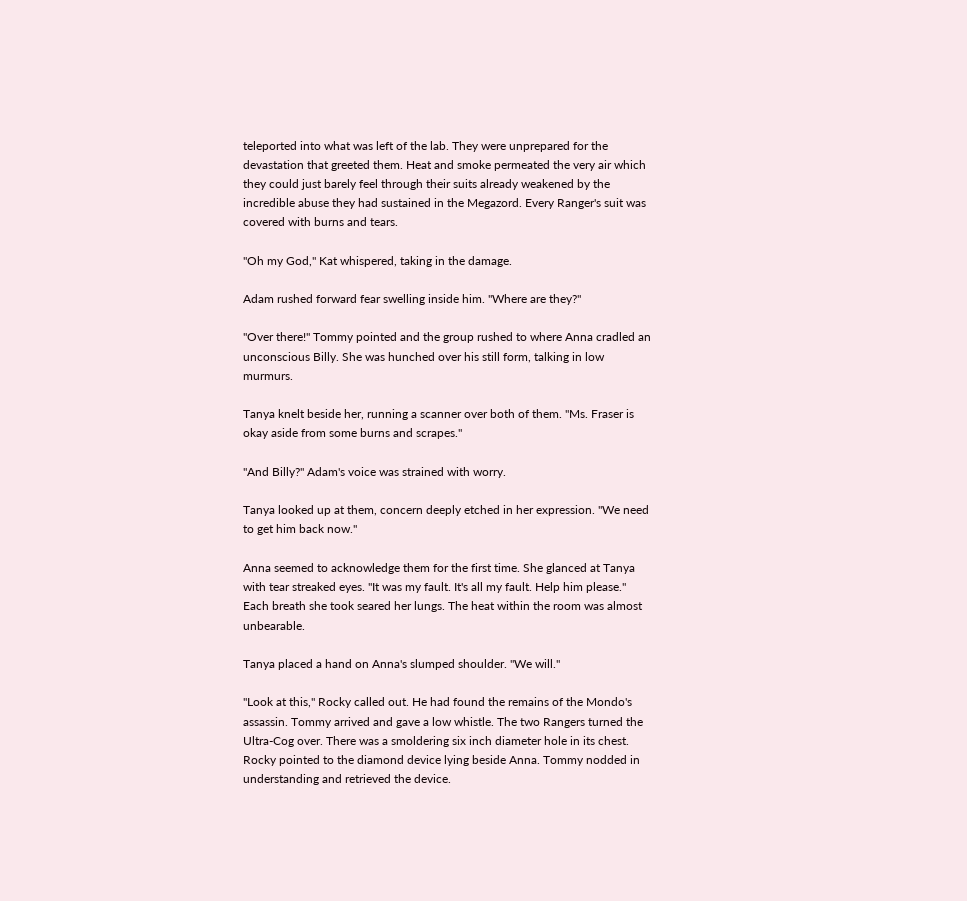teleported into what was left of the lab. They were unprepared for the devastation that greeted them. Heat and smoke permeated the very air which they could just barely feel through their suits already weakened by the incredible abuse they had sustained in the Megazord. Every Ranger's suit was covered with burns and tears.

"Oh my God," Kat whispered, taking in the damage.

Adam rushed forward fear swelling inside him. "Where are they?"

"Over there!" Tommy pointed and the group rushed to where Anna cradled an unconscious Billy. She was hunched over his still form, talking in low murmurs.

Tanya knelt beside her, running a scanner over both of them. "Ms. Fraser is okay aside from some burns and scrapes."

"And Billy?" Adam's voice was strained with worry.

Tanya looked up at them, concern deeply etched in her expression. "We need to get him back now."

Anna seemed to acknowledge them for the first time. She glanced at Tanya with tear streaked eyes. "It was my fault. It's all my fault. Help him please." Each breath she took seared her lungs. The heat within the room was almost unbearable.

Tanya placed a hand on Anna's slumped shoulder. "We will."

"Look at this," Rocky called out. He had found the remains of the Mondo's assassin. Tommy arrived and gave a low whistle. The two Rangers turned the Ultra-Cog over. There was a smoldering six inch diameter hole in its chest. Rocky pointed to the diamond device lying beside Anna. Tommy nodded in understanding and retrieved the device.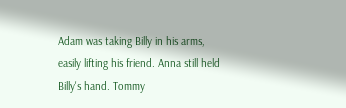Adam was taking Billy in his arms, easily lifting his friend. Anna still held Billy's hand. Tommy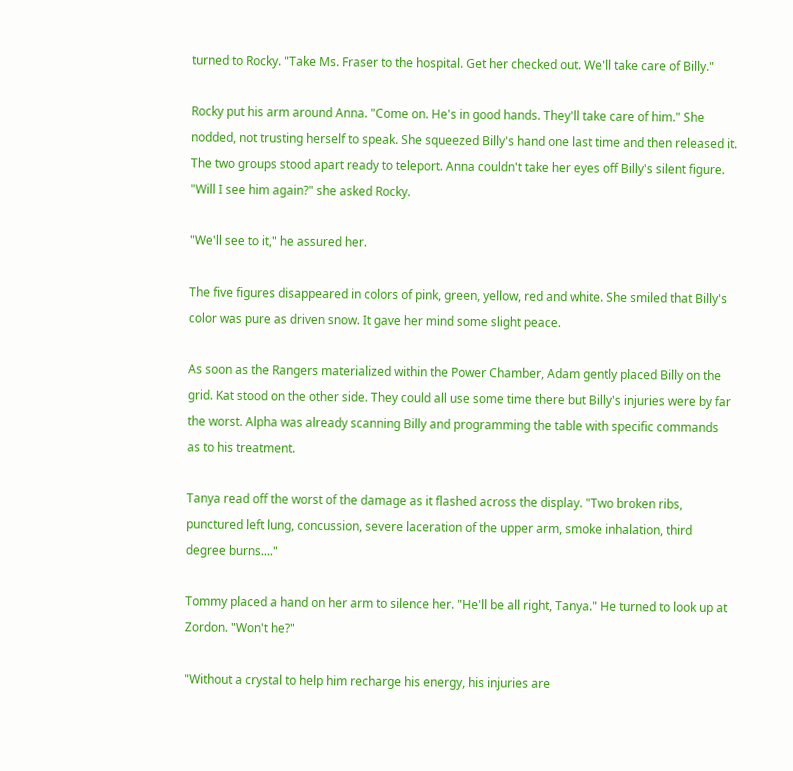turned to Rocky. "Take Ms. Fraser to the hospital. Get her checked out. We'll take care of Billy."

Rocky put his arm around Anna. "Come on. He's in good hands. They'll take care of him." She nodded, not trusting herself to speak. She squeezed Billy's hand one last time and then released it. The two groups stood apart ready to teleport. Anna couldn't take her eyes off Billy's silent figure. "Will I see him again?" she asked Rocky.

"We'll see to it," he assured her.

The five figures disappeared in colors of pink, green, yellow, red and white. She smiled that Billy's color was pure as driven snow. It gave her mind some slight peace.

As soon as the Rangers materialized within the Power Chamber, Adam gently placed Billy on the grid. Kat stood on the other side. They could all use some time there but Billy's injuries were by far the worst. Alpha was already scanning Billy and programming the table with specific commands as to his treatment.

Tanya read off the worst of the damage as it flashed across the display. "Two broken ribs, punctured left lung, concussion, severe laceration of the upper arm, smoke inhalation, third degree burns...."

Tommy placed a hand on her arm to silence her. "He'll be all right, Tanya." He turned to look up at Zordon. "Won't he?"

"Without a crystal to help him recharge his energy, his injuries are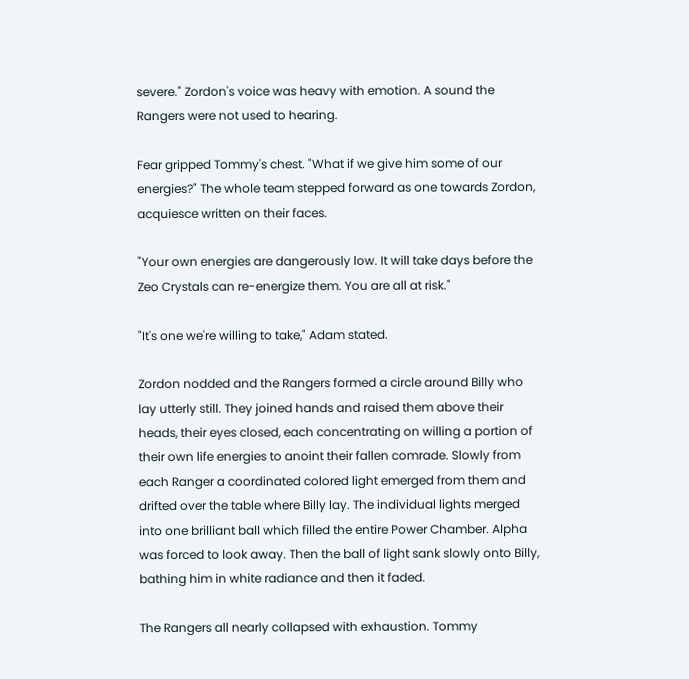severe." Zordon's voice was heavy with emotion. A sound the Rangers were not used to hearing.

Fear gripped Tommy's chest. "What if we give him some of our energies?" The whole team stepped forward as one towards Zordon, acquiesce written on their faces.

"Your own energies are dangerously low. It will take days before the Zeo Crystals can re-energize them. You are all at risk."

"It's one we're willing to take," Adam stated.

Zordon nodded and the Rangers formed a circle around Billy who lay utterly still. They joined hands and raised them above their heads, their eyes closed, each concentrating on willing a portion of their own life energies to anoint their fallen comrade. Slowly from each Ranger a coordinated colored light emerged from them and drifted over the table where Billy lay. The individual lights merged into one brilliant ball which filled the entire Power Chamber. Alpha was forced to look away. Then the ball of light sank slowly onto Billy, bathing him in white radiance and then it faded.

The Rangers all nearly collapsed with exhaustion. Tommy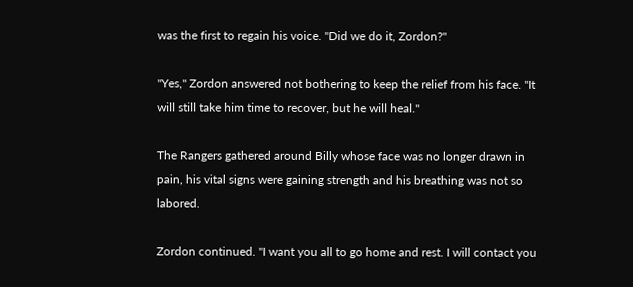was the first to regain his voice. "Did we do it, Zordon?"

"Yes," Zordon answered not bothering to keep the relief from his face. "It will still take him time to recover, but he will heal."

The Rangers gathered around Billy whose face was no longer drawn in pain, his vital signs were gaining strength and his breathing was not so labored.

Zordon continued. "I want you all to go home and rest. I will contact you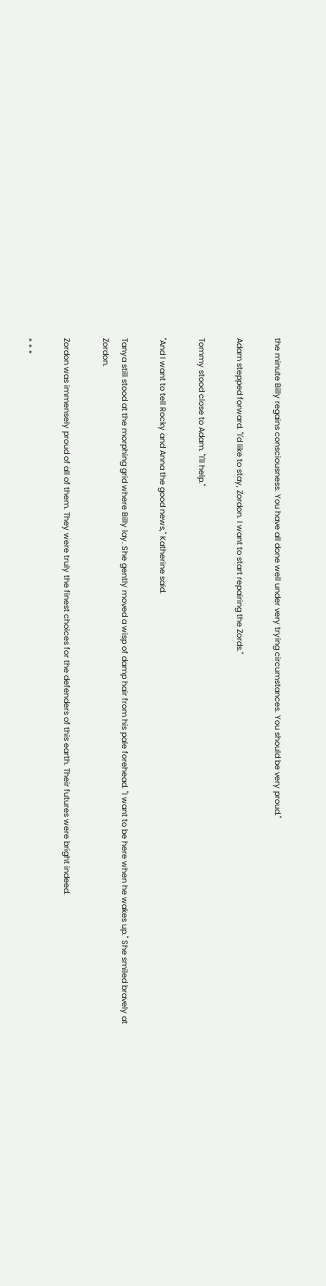the minute Billy regains consciousness. You have all done well under very trying circumstances. You should be very proud."

Adam stepped forward. "I'd like to stay, Zordon. I want to start repairing the Zords."

Tommy stood close to Adam. "I'll help."

"And I want to tell Rocky and Anna the good news," Katherine said.

Tanya still stood at the morphing grid where Billy lay. She gently moved a wisp of damp hair from his pale forehead. "I want to be here when he wakes up." She smiled bravely at Zordon.

Zordon was immensely proud of all of them. They were truly the finest choices for the defenders of this earth. Their futures were bright indeed.

* * *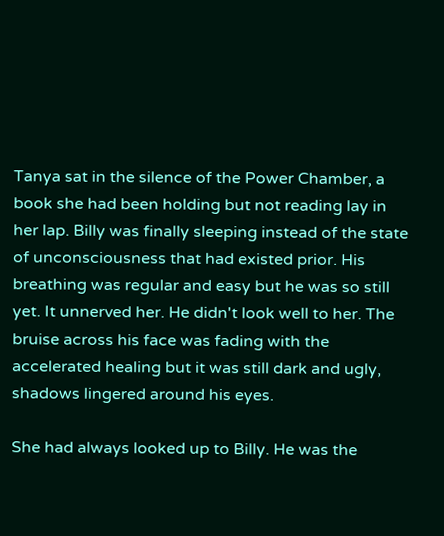Tanya sat in the silence of the Power Chamber, a book she had been holding but not reading lay in her lap. Billy was finally sleeping instead of the state of unconsciousness that had existed prior. His breathing was regular and easy but he was so still yet. It unnerved her. He didn't look well to her. The bruise across his face was fading with the accelerated healing but it was still dark and ugly, shadows lingered around his eyes.

She had always looked up to Billy. He was the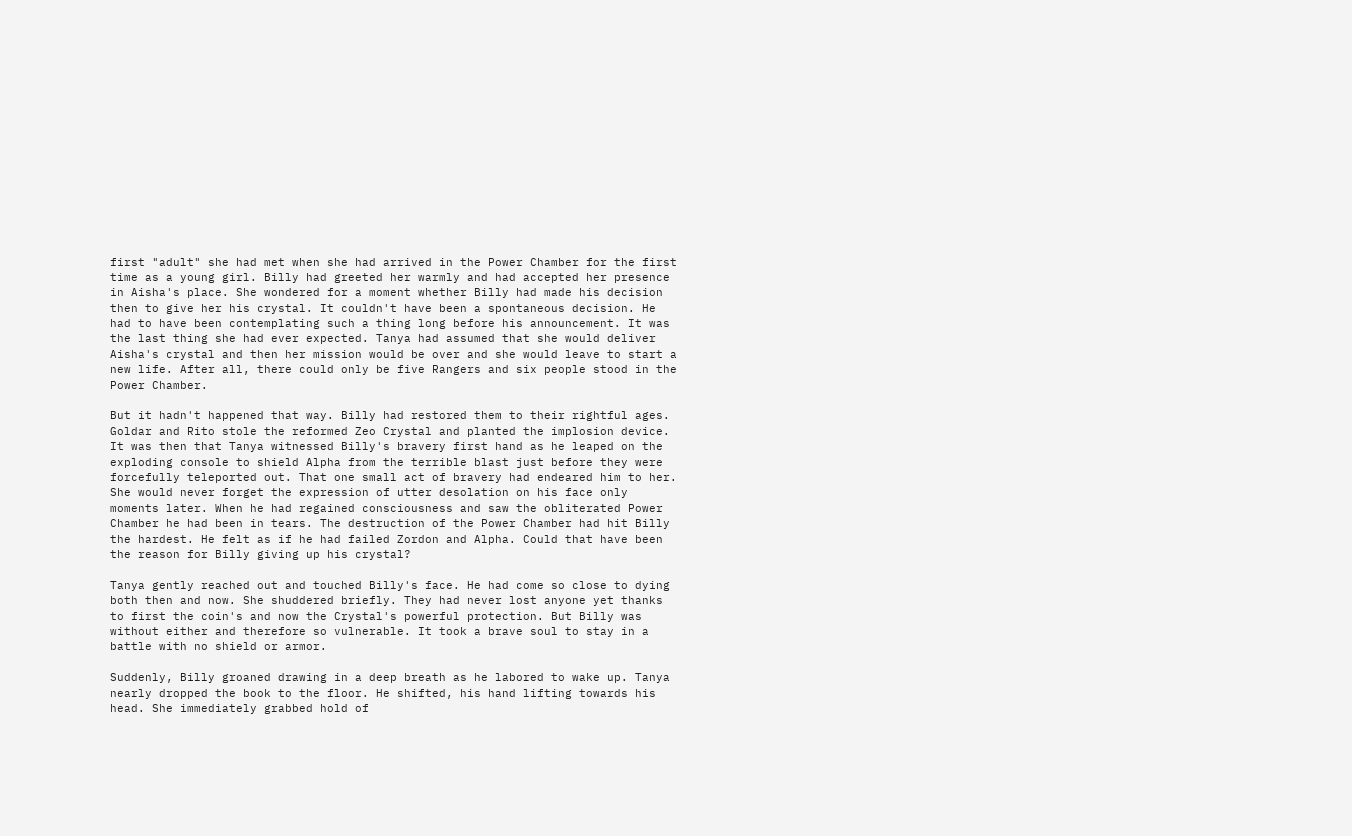first "adult" she had met when she had arrived in the Power Chamber for the first time as a young girl. Billy had greeted her warmly and had accepted her presence in Aisha's place. She wondered for a moment whether Billy had made his decision then to give her his crystal. It couldn't have been a spontaneous decision. He had to have been contemplating such a thing long before his announcement. It was the last thing she had ever expected. Tanya had assumed that she would deliver Aisha's crystal and then her mission would be over and she would leave to start a new life. After all, there could only be five Rangers and six people stood in the Power Chamber.

But it hadn't happened that way. Billy had restored them to their rightful ages. Goldar and Rito stole the reformed Zeo Crystal and planted the implosion device. It was then that Tanya witnessed Billy's bravery first hand as he leaped on the exploding console to shield Alpha from the terrible blast just before they were forcefully teleported out. That one small act of bravery had endeared him to her. She would never forget the expression of utter desolation on his face only moments later. When he had regained consciousness and saw the obliterated Power Chamber he had been in tears. The destruction of the Power Chamber had hit Billy the hardest. He felt as if he had failed Zordon and Alpha. Could that have been the reason for Billy giving up his crystal?

Tanya gently reached out and touched Billy's face. He had come so close to dying both then and now. She shuddered briefly. They had never lost anyone yet thanks to first the coin's and now the Crystal's powerful protection. But Billy was without either and therefore so vulnerable. It took a brave soul to stay in a battle with no shield or armor.

Suddenly, Billy groaned drawing in a deep breath as he labored to wake up. Tanya nearly dropped the book to the floor. He shifted, his hand lifting towards his head. She immediately grabbed hold of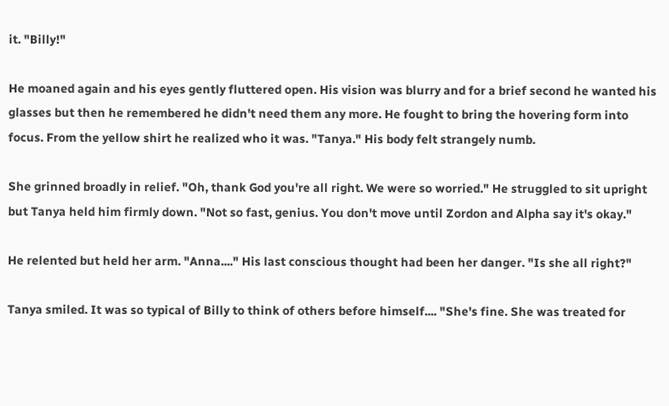it. "Billy!"

He moaned again and his eyes gently fluttered open. His vision was blurry and for a brief second he wanted his glasses but then he remembered he didn't need them any more. He fought to bring the hovering form into focus. From the yellow shirt he realized who it was. "Tanya." His body felt strangely numb.

She grinned broadly in relief. "Oh, thank God you're all right. We were so worried." He struggled to sit upright but Tanya held him firmly down. "Not so fast, genius. You don't move until Zordon and Alpha say it's okay."

He relented but held her arm. "Anna...." His last conscious thought had been her danger. "Is she all right?"

Tanya smiled. It was so typical of Billy to think of others before himself.... "She's fine. She was treated for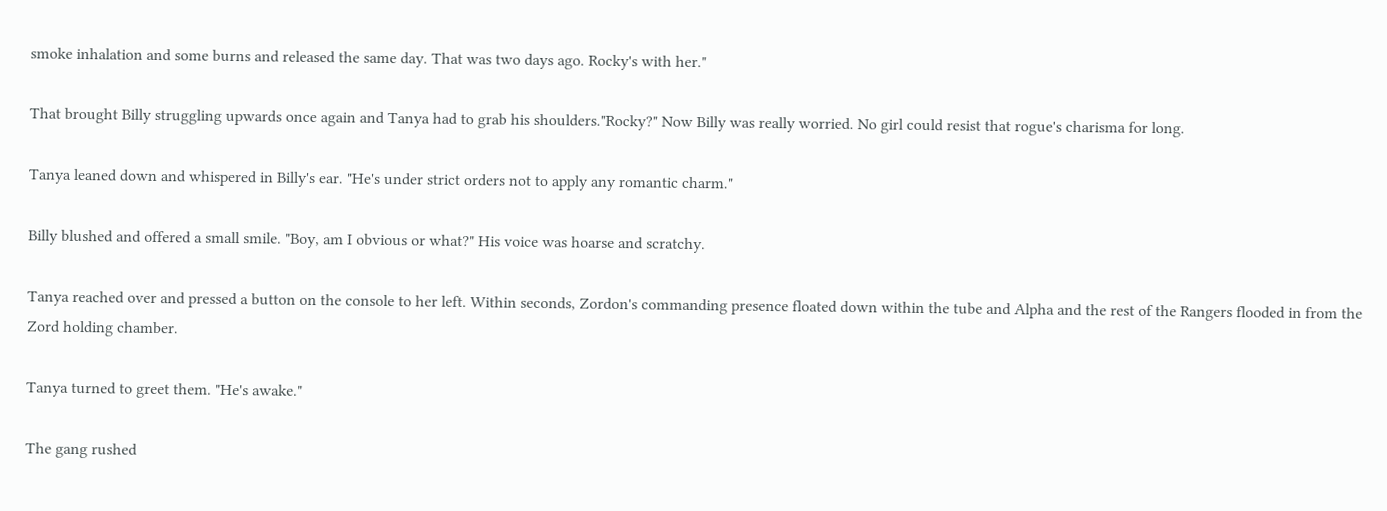smoke inhalation and some burns and released the same day. That was two days ago. Rocky's with her."

That brought Billy struggling upwards once again and Tanya had to grab his shoulders."Rocky?" Now Billy was really worried. No girl could resist that rogue's charisma for long.

Tanya leaned down and whispered in Billy's ear. "He's under strict orders not to apply any romantic charm."

Billy blushed and offered a small smile. "Boy, am I obvious or what?" His voice was hoarse and scratchy.

Tanya reached over and pressed a button on the console to her left. Within seconds, Zordon's commanding presence floated down within the tube and Alpha and the rest of the Rangers flooded in from the Zord holding chamber.

Tanya turned to greet them. "He's awake."

The gang rushed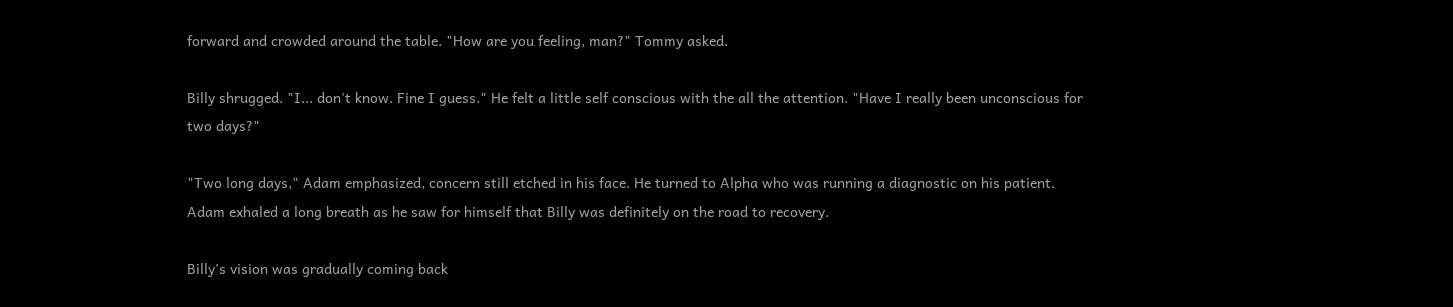forward and crowded around the table. "How are you feeling, man?" Tommy asked.

Billy shrugged. "I... don't know. Fine I guess." He felt a little self conscious with the all the attention. "Have I really been unconscious for two days?"

"Two long days," Adam emphasized, concern still etched in his face. He turned to Alpha who was running a diagnostic on his patient. Adam exhaled a long breath as he saw for himself that Billy was definitely on the road to recovery.

Billy's vision was gradually coming back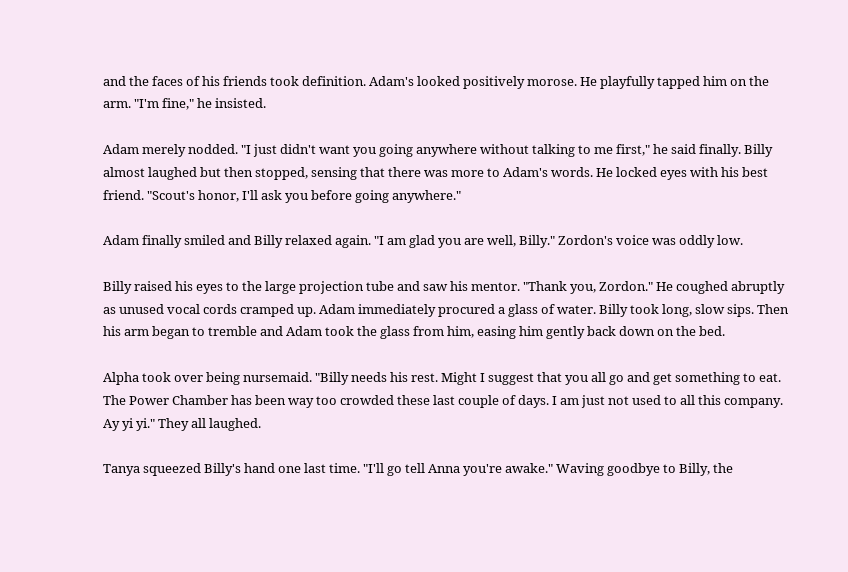and the faces of his friends took definition. Adam's looked positively morose. He playfully tapped him on the arm. "I'm fine," he insisted.

Adam merely nodded. "I just didn't want you going anywhere without talking to me first," he said finally. Billy almost laughed but then stopped, sensing that there was more to Adam's words. He locked eyes with his best friend. "Scout's honor, I'll ask you before going anywhere."

Adam finally smiled and Billy relaxed again. "I am glad you are well, Billy." Zordon's voice was oddly low.

Billy raised his eyes to the large projection tube and saw his mentor. "Thank you, Zordon." He coughed abruptly as unused vocal cords cramped up. Adam immediately procured a glass of water. Billy took long, slow sips. Then his arm began to tremble and Adam took the glass from him, easing him gently back down on the bed.

Alpha took over being nursemaid. "Billy needs his rest. Might I suggest that you all go and get something to eat. The Power Chamber has been way too crowded these last couple of days. I am just not used to all this company. Ay yi yi." They all laughed.

Tanya squeezed Billy's hand one last time. "I'll go tell Anna you're awake." Waving goodbye to Billy, the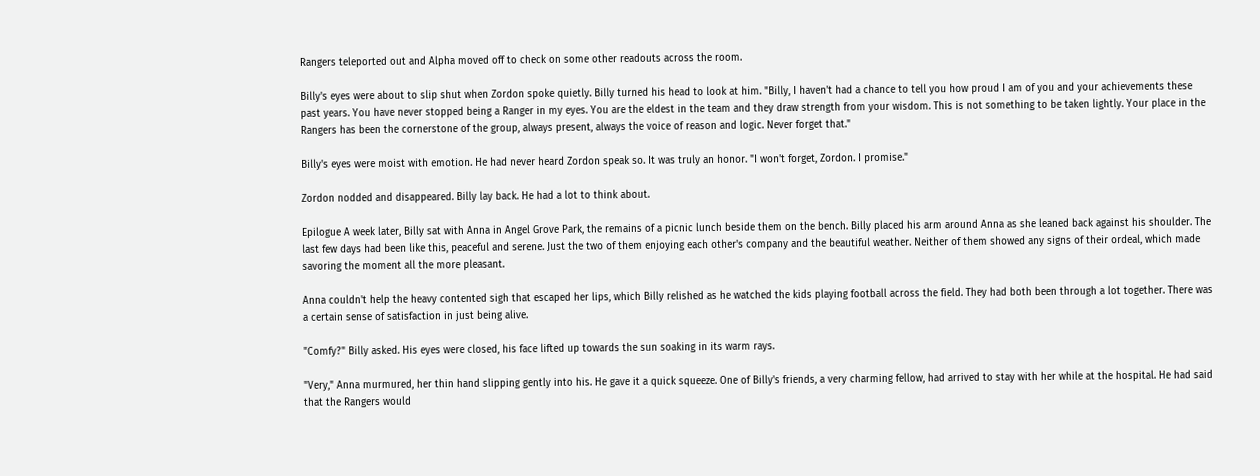Rangers teleported out and Alpha moved off to check on some other readouts across the room.

Billy's eyes were about to slip shut when Zordon spoke quietly. Billy turned his head to look at him. "Billy, I haven't had a chance to tell you how proud I am of you and your achievements these past years. You have never stopped being a Ranger in my eyes. You are the eldest in the team and they draw strength from your wisdom. This is not something to be taken lightly. Your place in the Rangers has been the cornerstone of the group, always present, always the voice of reason and logic. Never forget that."

Billy's eyes were moist with emotion. He had never heard Zordon speak so. It was truly an honor. "I won't forget, Zordon. I promise."

Zordon nodded and disappeared. Billy lay back. He had a lot to think about.

Epilogue A week later, Billy sat with Anna in Angel Grove Park, the remains of a picnic lunch beside them on the bench. Billy placed his arm around Anna as she leaned back against his shoulder. The last few days had been like this, peaceful and serene. Just the two of them enjoying each other's company and the beautiful weather. Neither of them showed any signs of their ordeal, which made savoring the moment all the more pleasant.

Anna couldn't help the heavy contented sigh that escaped her lips, which Billy relished as he watched the kids playing football across the field. They had both been through a lot together. There was a certain sense of satisfaction in just being alive.

"Comfy?" Billy asked. His eyes were closed, his face lifted up towards the sun soaking in its warm rays.

"Very," Anna murmured, her thin hand slipping gently into his. He gave it a quick squeeze. One of Billy's friends, a very charming fellow, had arrived to stay with her while at the hospital. He had said that the Rangers would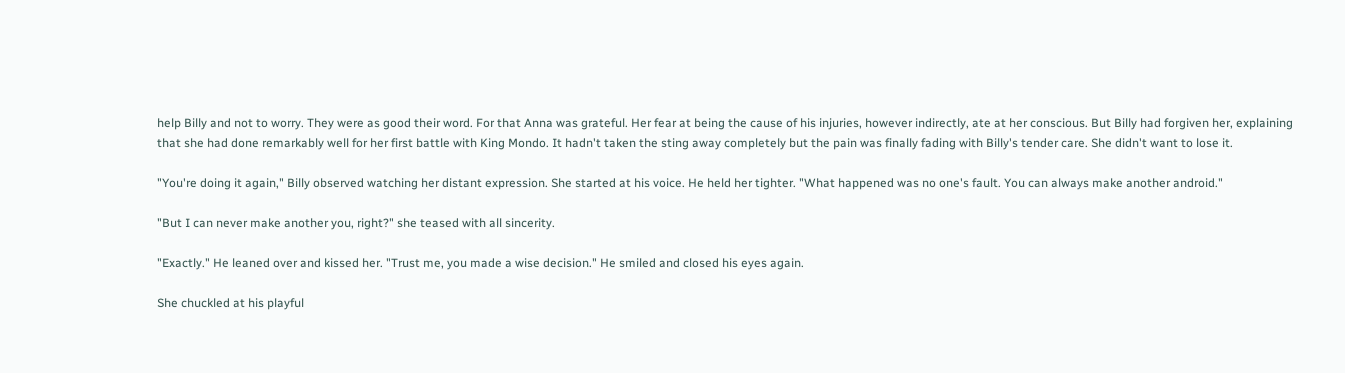help Billy and not to worry. They were as good their word. For that Anna was grateful. Her fear at being the cause of his injuries, however indirectly, ate at her conscious. But Billy had forgiven her, explaining that she had done remarkably well for her first battle with King Mondo. It hadn't taken the sting away completely but the pain was finally fading with Billy's tender care. She didn't want to lose it.

"You're doing it again," Billy observed watching her distant expression. She started at his voice. He held her tighter. "What happened was no one's fault. You can always make another android."

"But I can never make another you, right?" she teased with all sincerity.

"Exactly." He leaned over and kissed her. "Trust me, you made a wise decision." He smiled and closed his eyes again.

She chuckled at his playful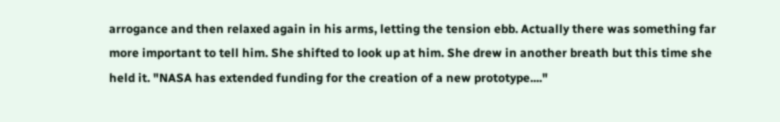arrogance and then relaxed again in his arms, letting the tension ebb. Actually there was something far more important to tell him. She shifted to look up at him. She drew in another breath but this time she held it. "NASA has extended funding for the creation of a new prototype...."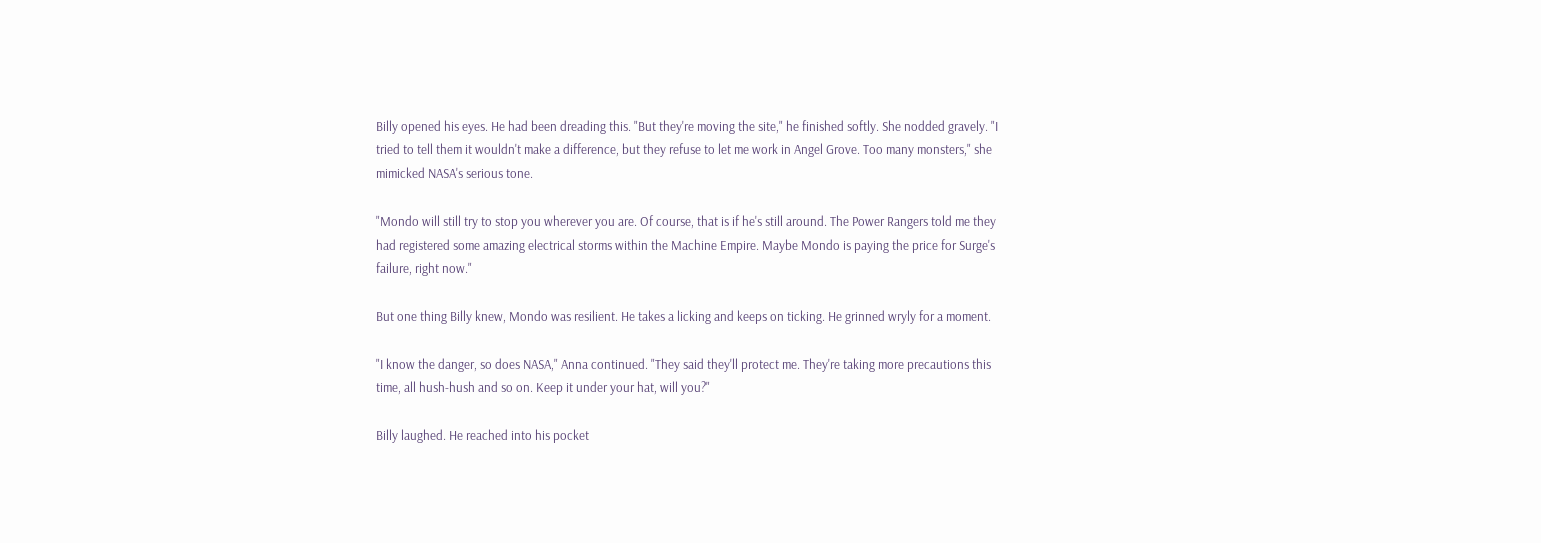Billy opened his eyes. He had been dreading this. "But they're moving the site," he finished softly. She nodded gravely. "I tried to tell them it wouldn't make a difference, but they refuse to let me work in Angel Grove. Too many monsters," she mimicked NASA's serious tone.

"Mondo will still try to stop you wherever you are. Of course, that is if he's still around. The Power Rangers told me they had registered some amazing electrical storms within the Machine Empire. Maybe Mondo is paying the price for Surge's failure, right now."

But one thing Billy knew, Mondo was resilient. He takes a licking and keeps on ticking. He grinned wryly for a moment.

"I know the danger, so does NASA," Anna continued. "They said they'll protect me. They're taking more precautions this time, all hush-hush and so on. Keep it under your hat, will you?"

Billy laughed. He reached into his pocket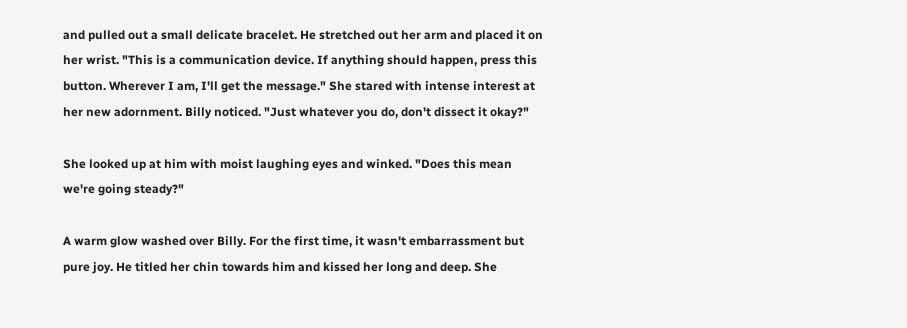and pulled out a small delicate bracelet. He stretched out her arm and placed it on her wrist. "This is a communication device. If anything should happen, press this button. Wherever I am, I'll get the message." She stared with intense interest at her new adornment. Billy noticed. "Just whatever you do, don't dissect it okay?"

She looked up at him with moist laughing eyes and winked. "Does this mean we're going steady?"

A warm glow washed over Billy. For the first time, it wasn't embarrassment but pure joy. He titled her chin towards him and kissed her long and deep. She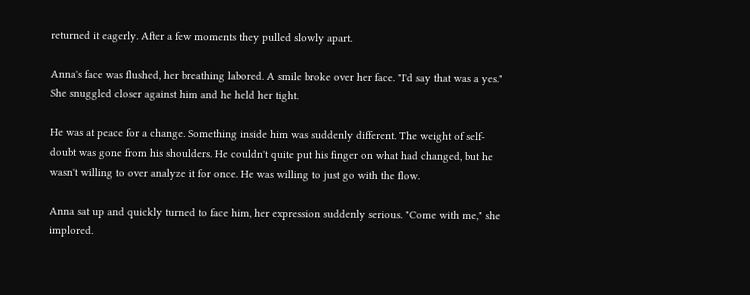returned it eagerly. After a few moments they pulled slowly apart.

Anna's face was flushed, her breathing labored. A smile broke over her face. "I'd say that was a yes." She snuggled closer against him and he held her tight.

He was at peace for a change. Something inside him was suddenly different. The weight of self-doubt was gone from his shoulders. He couldn't quite put his finger on what had changed, but he wasn't willing to over analyze it for once. He was willing to just go with the flow.

Anna sat up and quickly turned to face him, her expression suddenly serious. "Come with me," she implored.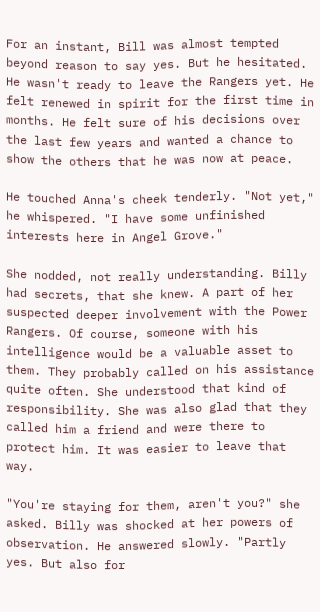For an instant, Bill was almost tempted beyond reason to say yes. But he hesitated. He wasn't ready to leave the Rangers yet. He felt renewed in spirit for the first time in months. He felt sure of his decisions over the last few years and wanted a chance to show the others that he was now at peace.

He touched Anna's cheek tenderly. "Not yet," he whispered. "I have some unfinished interests here in Angel Grove."

She nodded, not really understanding. Billy had secrets, that she knew. A part of her suspected deeper involvement with the Power Rangers. Of course, someone with his intelligence would be a valuable asset to them. They probably called on his assistance quite often. She understood that kind of responsibility. She was also glad that they called him a friend and were there to protect him. It was easier to leave that way.

"You're staying for them, aren't you?" she asked. Billy was shocked at her powers of observation. He answered slowly. "Partly yes. But also for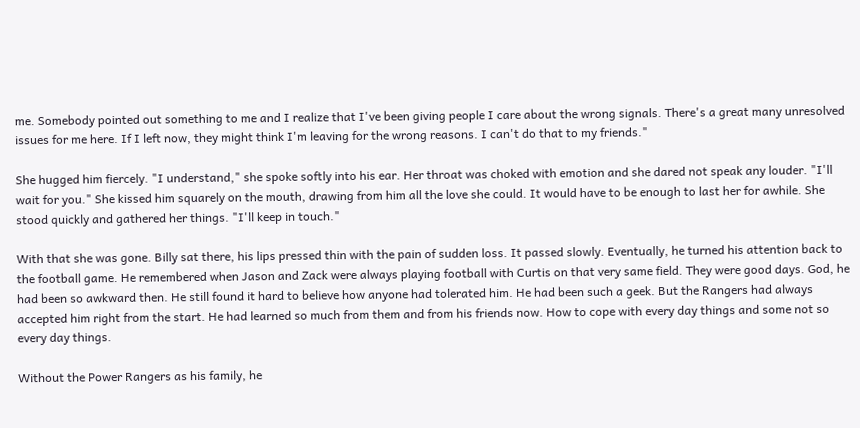me. Somebody pointed out something to me and I realize that I've been giving people I care about the wrong signals. There's a great many unresolved issues for me here. If I left now, they might think I'm leaving for the wrong reasons. I can't do that to my friends."

She hugged him fiercely. "I understand," she spoke softly into his ear. Her throat was choked with emotion and she dared not speak any louder. "I'll wait for you." She kissed him squarely on the mouth, drawing from him all the love she could. It would have to be enough to last her for awhile. She stood quickly and gathered her things. "I'll keep in touch."

With that she was gone. Billy sat there, his lips pressed thin with the pain of sudden loss. It passed slowly. Eventually, he turned his attention back to the football game. He remembered when Jason and Zack were always playing football with Curtis on that very same field. They were good days. God, he had been so awkward then. He still found it hard to believe how anyone had tolerated him. He had been such a geek. But the Rangers had always accepted him right from the start. He had learned so much from them and from his friends now. How to cope with every day things and some not so every day things.

Without the Power Rangers as his family, he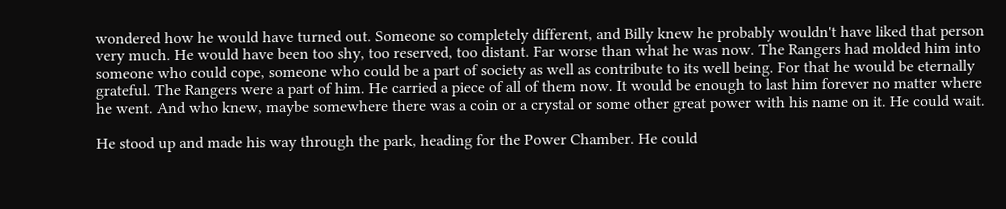wondered how he would have turned out. Someone so completely different, and Billy knew he probably wouldn't have liked that person very much. He would have been too shy, too reserved, too distant. Far worse than what he was now. The Rangers had molded him into someone who could cope, someone who could be a part of society as well as contribute to its well being. For that he would be eternally grateful. The Rangers were a part of him. He carried a piece of all of them now. It would be enough to last him forever no matter where he went. And who knew, maybe somewhere there was a coin or a crystal or some other great power with his name on it. He could wait.

He stood up and made his way through the park, heading for the Power Chamber. He could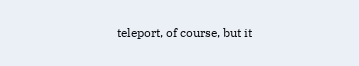teleport, of course, but it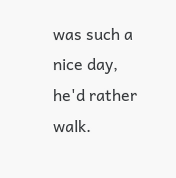was such a nice day, he'd rather walk.